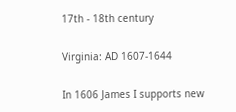17th - 18th century

Virginia: AD 1607-1644

In 1606 James I supports new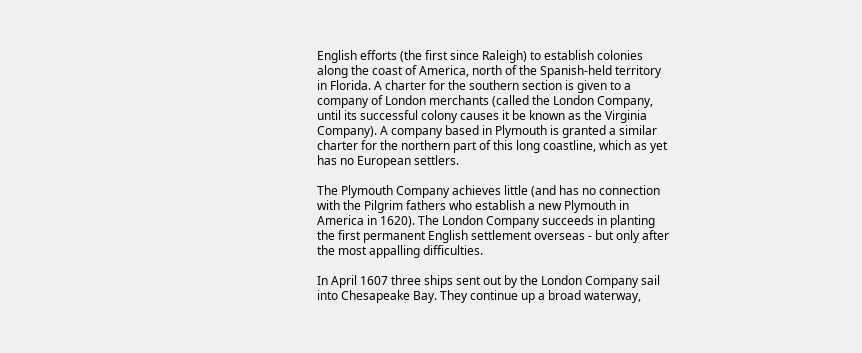English efforts (the first since Raleigh) to establish colonies along the coast of America, north of the Spanish-held territory in Florida. A charter for the southern section is given to a company of London merchants (called the London Company, until its successful colony causes it be known as the Virginia Company). A company based in Plymouth is granted a similar charter for the northern part of this long coastline, which as yet has no European settlers.

The Plymouth Company achieves little (and has no connection with the Pilgrim fathers who establish a new Plymouth in America in 1620). The London Company succeeds in planting the first permanent English settlement overseas - but only after the most appalling difficulties.

In April 1607 three ships sent out by the London Company sail into Chesapeake Bay. They continue up a broad waterway,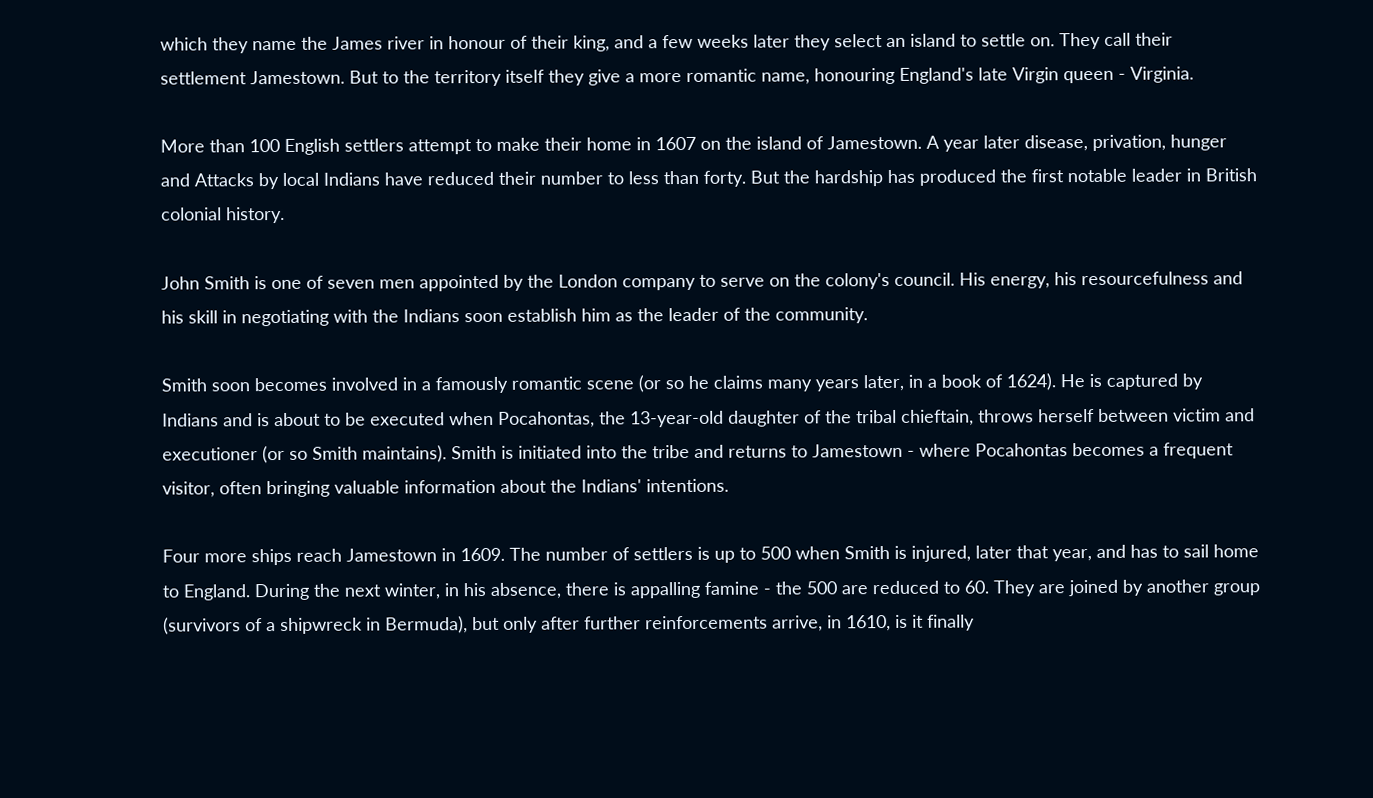which they name the James river in honour of their king, and a few weeks later they select an island to settle on. They call their settlement Jamestown. But to the territory itself they give a more romantic name, honouring England's late Virgin queen - Virginia.

More than 100 English settlers attempt to make their home in 1607 on the island of Jamestown. A year later disease, privation, hunger and Attacks by local Indians have reduced their number to less than forty. But the hardship has produced the first notable leader in British colonial history.

John Smith is one of seven men appointed by the London company to serve on the colony's council. His energy, his resourcefulness and his skill in negotiating with the Indians soon establish him as the leader of the community.

Smith soon becomes involved in a famously romantic scene (or so he claims many years later, in a book of 1624). He is captured by Indians and is about to be executed when Pocahontas, the 13-year-old daughter of the tribal chieftain, throws herself between victim and executioner (or so Smith maintains). Smith is initiated into the tribe and returns to Jamestown - where Pocahontas becomes a frequent visitor, often bringing valuable information about the Indians' intentions.

Four more ships reach Jamestown in 1609. The number of settlers is up to 500 when Smith is injured, later that year, and has to sail home to England. During the next winter, in his absence, there is appalling famine - the 500 are reduced to 60. They are joined by another group (survivors of a shipwreck in Bermuda), but only after further reinforcements arrive, in 1610, is it finally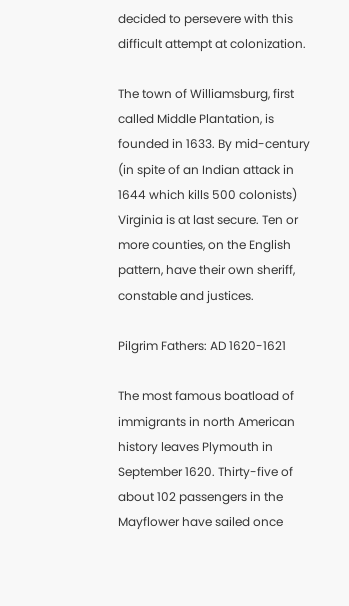decided to persevere with this difficult attempt at colonization.

The town of Williamsburg, first called Middle Plantation, is founded in 1633. By mid-century (in spite of an Indian attack in 1644 which kills 500 colonists) Virginia is at last secure. Ten or more counties, on the English pattern, have their own sheriff, constable and justices.

Pilgrim Fathers: AD 1620-1621

The most famous boatload of immigrants in north American history leaves Plymouth in September 1620. Thirty-five of about 102 passengers in the Mayflower have sailed once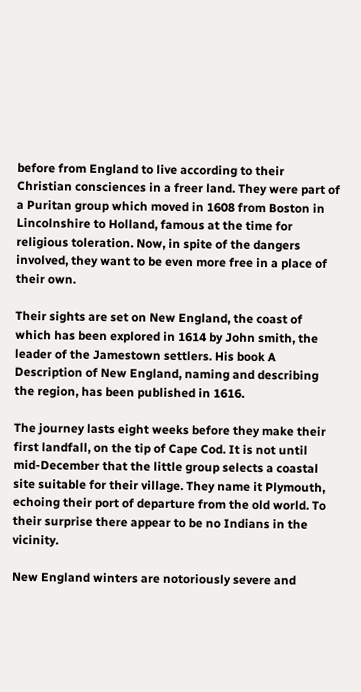before from England to live according to their Christian consciences in a freer land. They were part of a Puritan group which moved in 1608 from Boston in Lincolnshire to Holland, famous at the time for religious toleration. Now, in spite of the dangers involved, they want to be even more free in a place of their own.

Their sights are set on New England, the coast of which has been explored in 1614 by John smith, the leader of the Jamestown settlers. His book A Description of New England, naming and describing the region, has been published in 1616.

The journey lasts eight weeks before they make their first landfall, on the tip of Cape Cod. It is not until mid-December that the little group selects a coastal site suitable for their village. They name it Plymouth, echoing their port of departure from the old world. To their surprise there appear to be no Indians in the vicinity.

New England winters are notoriously severe and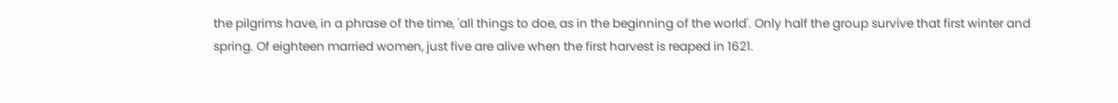the pilgrims have, in a phrase of the time, 'all things to doe, as in the beginning of the world'. Only half the group survive that first winter and spring. Of eighteen married women, just five are alive when the first harvest is reaped in 1621.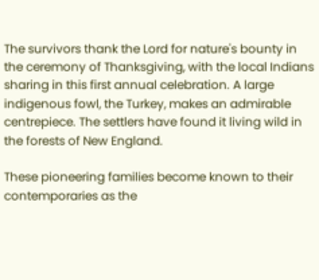The survivors thank the Lord for nature's bounty in the ceremony of Thanksgiving, with the local Indians sharing in this first annual celebration. A large indigenous fowl, the Turkey, makes an admirable centrepiece. The settlers have found it living wild in the forests of New England.

These pioneering families become known to their contemporaries as the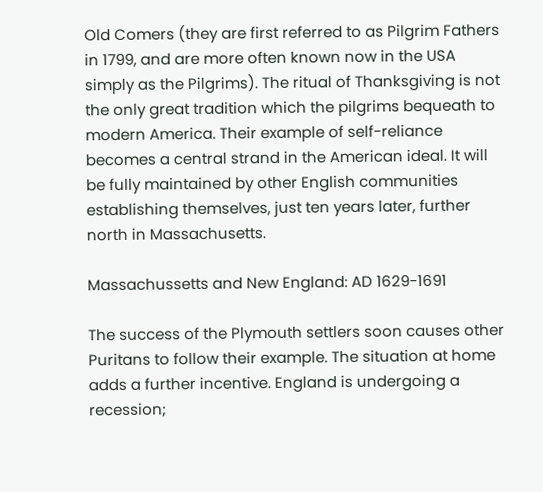Old Comers (they are first referred to as Pilgrim Fathers in 1799, and are more often known now in the USA simply as the Pilgrims). The ritual of Thanksgiving is not the only great tradition which the pilgrims bequeath to modern America. Their example of self-reliance becomes a central strand in the American ideal. It will be fully maintained by other English communities establishing themselves, just ten years later, further north in Massachusetts.

Massachussetts and New England: AD 1629-1691

The success of the Plymouth settlers soon causes other Puritans to follow their example. The situation at home adds a further incentive. England is undergoing a recession;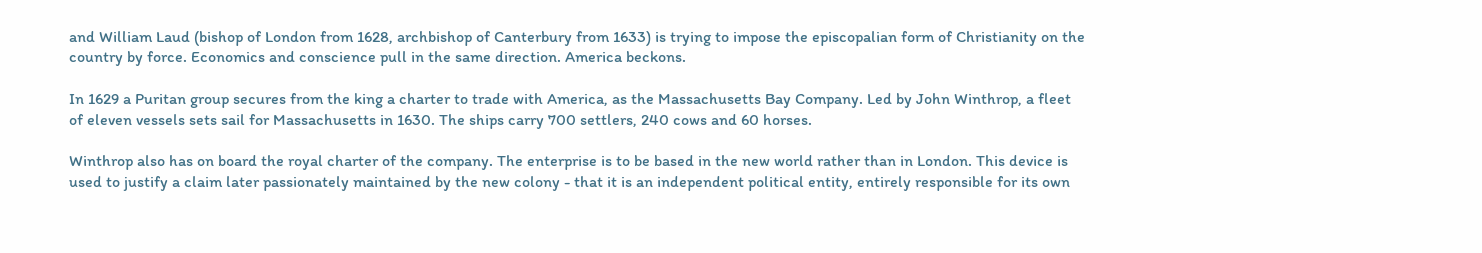and William Laud (bishop of London from 1628, archbishop of Canterbury from 1633) is trying to impose the episcopalian form of Christianity on the country by force. Economics and conscience pull in the same direction. America beckons.

In 1629 a Puritan group secures from the king a charter to trade with America, as the Massachusetts Bay Company. Led by John Winthrop, a fleet of eleven vessels sets sail for Massachusetts in 1630. The ships carry 700 settlers, 240 cows and 60 horses.

Winthrop also has on board the royal charter of the company. The enterprise is to be based in the new world rather than in London. This device is used to justify a claim later passionately maintained by the new colony - that it is an independent political entity, entirely responsible for its own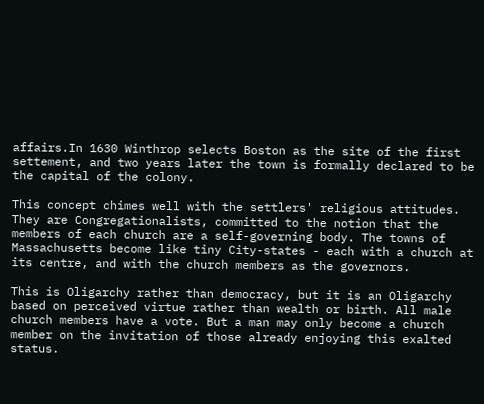affairs.In 1630 Winthrop selects Boston as the site of the first settement, and two years later the town is formally declared to be the capital of the colony.

This concept chimes well with the settlers' religious attitudes. They are Congregationalists, committed to the notion that the members of each church are a self-governing body. The towns of Massachusetts become like tiny City-states - each with a church at its centre, and with the church members as the governors.

This is Oligarchy rather than democracy, but it is an Oligarchy based on perceived virtue rather than wealth or birth. All male church members have a vote. But a man may only become a church member on the invitation of those already enjoying this exalted status.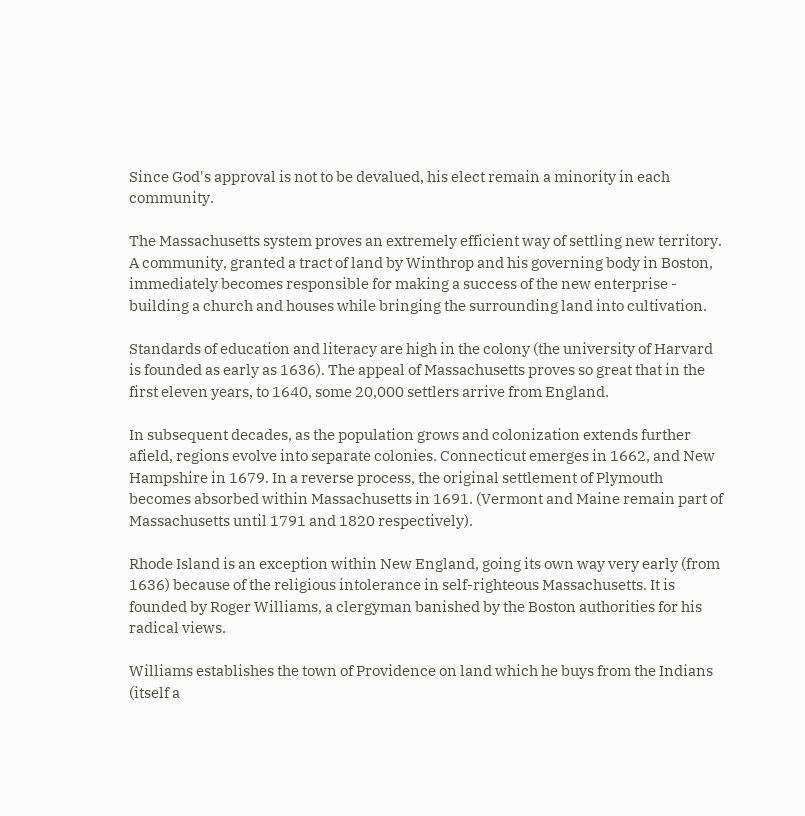Since God's approval is not to be devalued, his elect remain a minority in each community.

The Massachusetts system proves an extremely efficient way of settling new territory. A community, granted a tract of land by Winthrop and his governing body in Boston, immediately becomes responsible for making a success of the new enterprise - building a church and houses while bringing the surrounding land into cultivation.

Standards of education and literacy are high in the colony (the university of Harvard is founded as early as 1636). The appeal of Massachusetts proves so great that in the first eleven years, to 1640, some 20,000 settlers arrive from England.

In subsequent decades, as the population grows and colonization extends further afield, regions evolve into separate colonies. Connecticut emerges in 1662, and New Hampshire in 1679. In a reverse process, the original settlement of Plymouth becomes absorbed within Massachusetts in 1691. (Vermont and Maine remain part of Massachusetts until 1791 and 1820 respectively).

Rhode Island is an exception within New England, going its own way very early (from 1636) because of the religious intolerance in self-righteous Massachusetts. It is founded by Roger Williams, a clergyman banished by the Boston authorities for his radical views.

Williams establishes the town of Providence on land which he buys from the Indians (itself a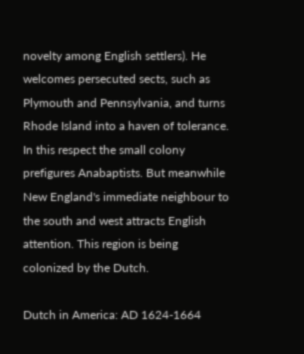novelty among English settlers). He welcomes persecuted sects, such as Plymouth and Pennsylvania, and turns Rhode Island into a haven of tolerance. In this respect the small colony prefigures Anabaptists. But meanwhile New England's immediate neighbour to the south and west attracts English attention. This region is being colonized by the Dutch.

Dutch in America: AD 1624-1664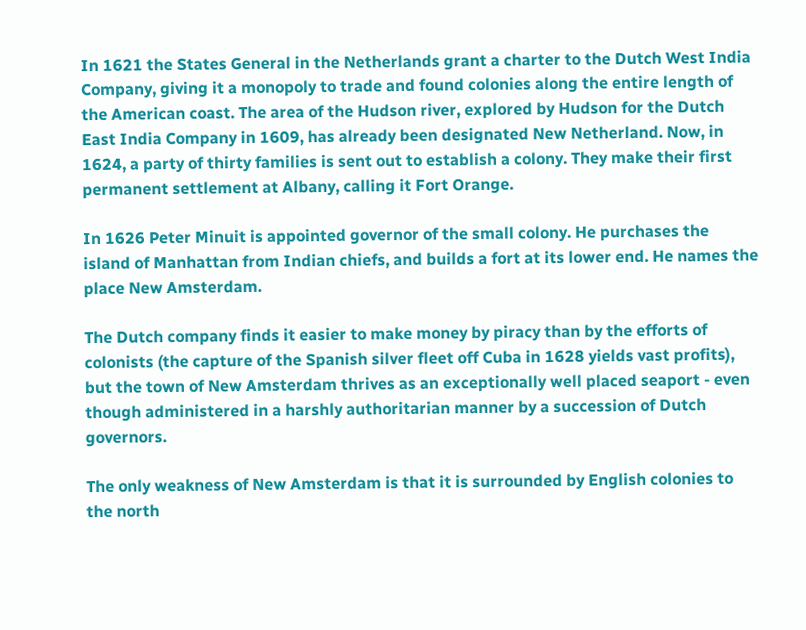In 1621 the States General in the Netherlands grant a charter to the Dutch West India Company, giving it a monopoly to trade and found colonies along the entire length of the American coast. The area of the Hudson river, explored by Hudson for the Dutch East India Company in 1609, has already been designated New Netherland. Now, in 1624, a party of thirty families is sent out to establish a colony. They make their first permanent settlement at Albany, calling it Fort Orange.

In 1626 Peter Minuit is appointed governor of the small colony. He purchases the island of Manhattan from Indian chiefs, and builds a fort at its lower end. He names the place New Amsterdam.

The Dutch company finds it easier to make money by piracy than by the efforts of colonists (the capture of the Spanish silver fleet off Cuba in 1628 yields vast profits), but the town of New Amsterdam thrives as an exceptionally well placed seaport - even though administered in a harshly authoritarian manner by a succession of Dutch governors.

The only weakness of New Amsterdam is that it is surrounded by English colonies to the north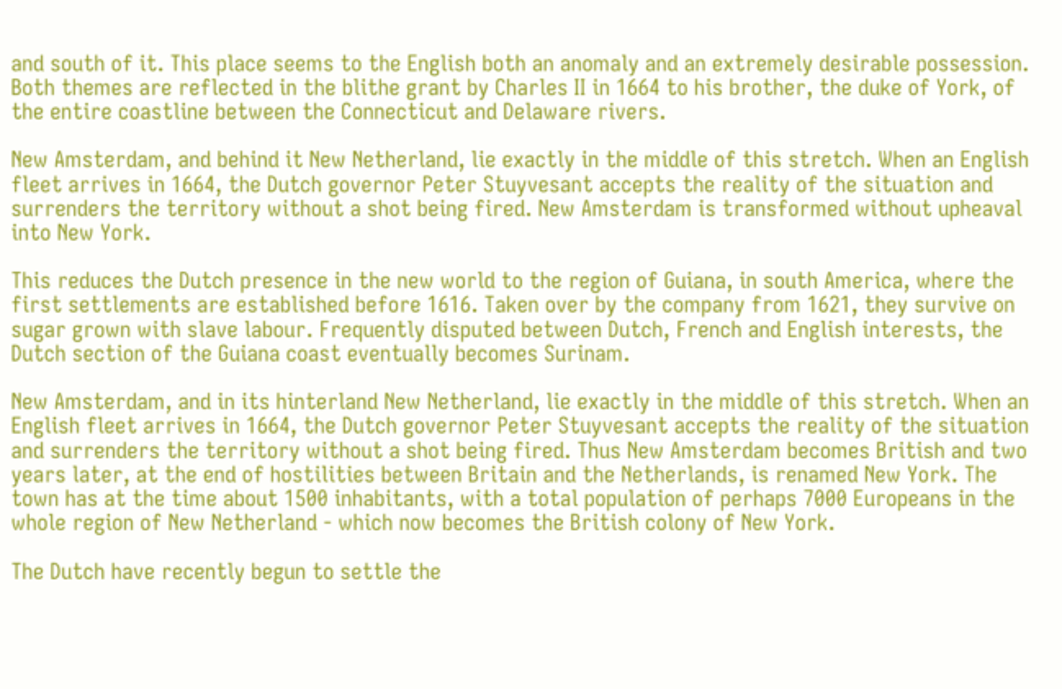and south of it. This place seems to the English both an anomaly and an extremely desirable possession. Both themes are reflected in the blithe grant by Charles II in 1664 to his brother, the duke of York, of the entire coastline between the Connecticut and Delaware rivers.

New Amsterdam, and behind it New Netherland, lie exactly in the middle of this stretch. When an English fleet arrives in 1664, the Dutch governor Peter Stuyvesant accepts the reality of the situation and surrenders the territory without a shot being fired. New Amsterdam is transformed without upheaval into New York.

This reduces the Dutch presence in the new world to the region of Guiana, in south America, where the first settlements are established before 1616. Taken over by the company from 1621, they survive on sugar grown with slave labour. Frequently disputed between Dutch, French and English interests, the Dutch section of the Guiana coast eventually becomes Surinam.

New Amsterdam, and in its hinterland New Netherland, lie exactly in the middle of this stretch. When an English fleet arrives in 1664, the Dutch governor Peter Stuyvesant accepts the reality of the situation and surrenders the territory without a shot being fired. Thus New Amsterdam becomes British and two years later, at the end of hostilities between Britain and the Netherlands, is renamed New York. The town has at the time about 1500 inhabitants, with a total population of perhaps 7000 Europeans in the whole region of New Netherland - which now becomes the British colony of New York.

The Dutch have recently begun to settle the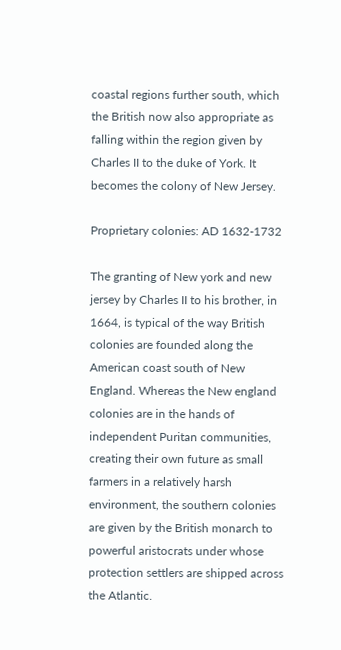coastal regions further south, which the British now also appropriate as falling within the region given by Charles II to the duke of York. It becomes the colony of New Jersey.

Proprietary colonies: AD 1632-1732

The granting of New york and new jersey by Charles II to his brother, in 1664, is typical of the way British colonies are founded along the American coast south of New England. Whereas the New england colonies are in the hands of independent Puritan communities, creating their own future as small farmers in a relatively harsh environment, the southern colonies are given by the British monarch to powerful aristocrats under whose protection settlers are shipped across the Atlantic.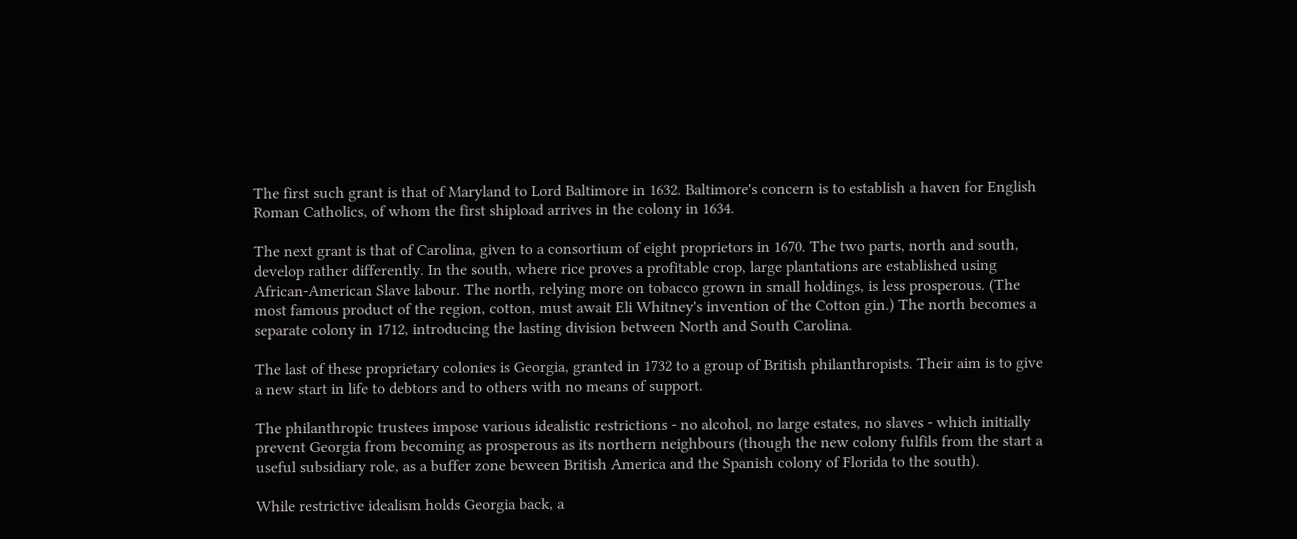The first such grant is that of Maryland to Lord Baltimore in 1632. Baltimore's concern is to establish a haven for English Roman Catholics, of whom the first shipload arrives in the colony in 1634.

The next grant is that of Carolina, given to a consortium of eight proprietors in 1670. The two parts, north and south, develop rather differently. In the south, where rice proves a profitable crop, large plantations are established using African-American Slave labour. The north, relying more on tobacco grown in small holdings, is less prosperous. (The most famous product of the region, cotton, must await Eli Whitney's invention of the Cotton gin.) The north becomes a separate colony in 1712, introducing the lasting division between North and South Carolina.

The last of these proprietary colonies is Georgia, granted in 1732 to a group of British philanthropists. Their aim is to give a new start in life to debtors and to others with no means of support.

The philanthropic trustees impose various idealistic restrictions - no alcohol, no large estates, no slaves - which initially prevent Georgia from becoming as prosperous as its northern neighbours (though the new colony fulfils from the start a useful subsidiary role, as a buffer zone beween British America and the Spanish colony of Florida to the south).

While restrictive idealism holds Georgia back, a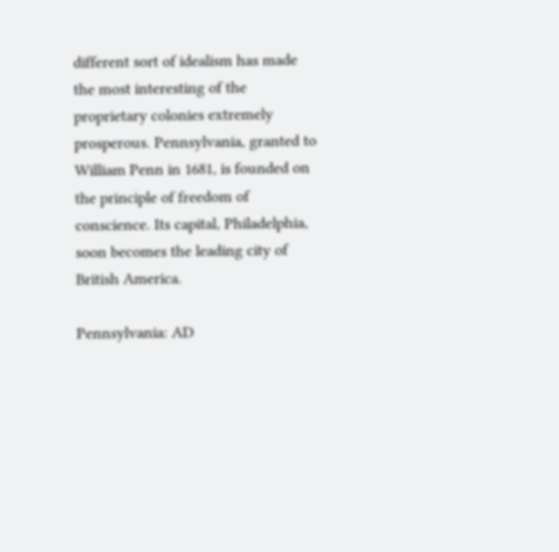different sort of idealism has made the most interesting of the proprietary colonies extremely prosperous. Pennsylvania, granted to William Penn in 1681, is founded on the principle of freedom of conscience. Its capital, Philadelphia, soon becomes the leading city of British America.

Pennsylvania: AD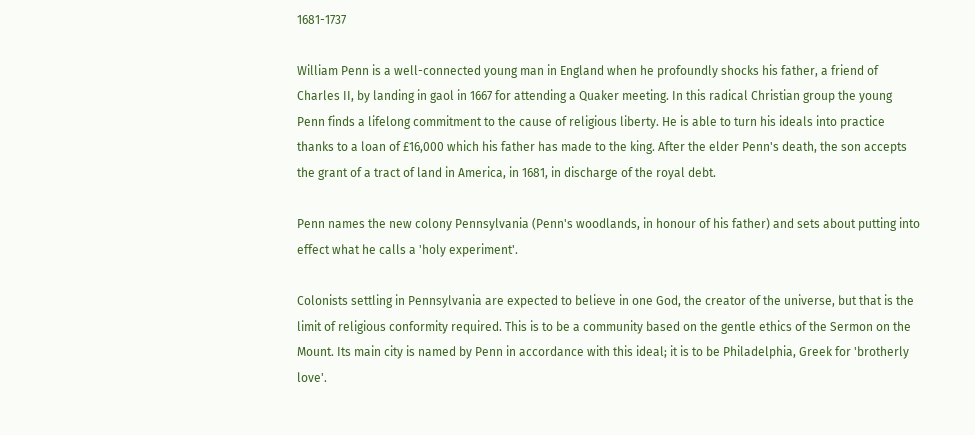1681-1737

William Penn is a well-connected young man in England when he profoundly shocks his father, a friend of Charles II, by landing in gaol in 1667 for attending a Quaker meeting. In this radical Christian group the young Penn finds a lifelong commitment to the cause of religious liberty. He is able to turn his ideals into practice thanks to a loan of £16,000 which his father has made to the king. After the elder Penn's death, the son accepts the grant of a tract of land in America, in 1681, in discharge of the royal debt.

Penn names the new colony Pennsylvania (Penn's woodlands, in honour of his father) and sets about putting into effect what he calls a 'holy experiment'.

Colonists settling in Pennsylvania are expected to believe in one God, the creator of the universe, but that is the limit of religious conformity required. This is to be a community based on the gentle ethics of the Sermon on the Mount. Its main city is named by Penn in accordance with this ideal; it is to be Philadelphia, Greek for 'brotherly love'.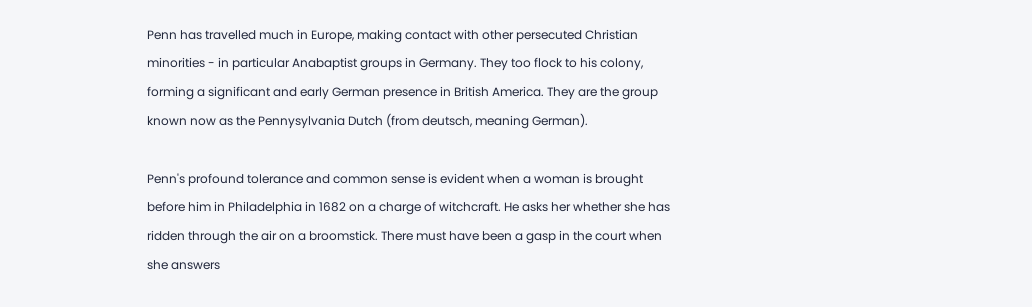Penn has travelled much in Europe, making contact with other persecuted Christian minorities - in particular Anabaptist groups in Germany. They too flock to his colony, forming a significant and early German presence in British America. They are the group known now as the Pennysylvania Dutch (from deutsch, meaning German).

Penn's profound tolerance and common sense is evident when a woman is brought before him in Philadelphia in 1682 on a charge of witchcraft. He asks her whether she has ridden through the air on a broomstick. There must have been a gasp in the court when she answers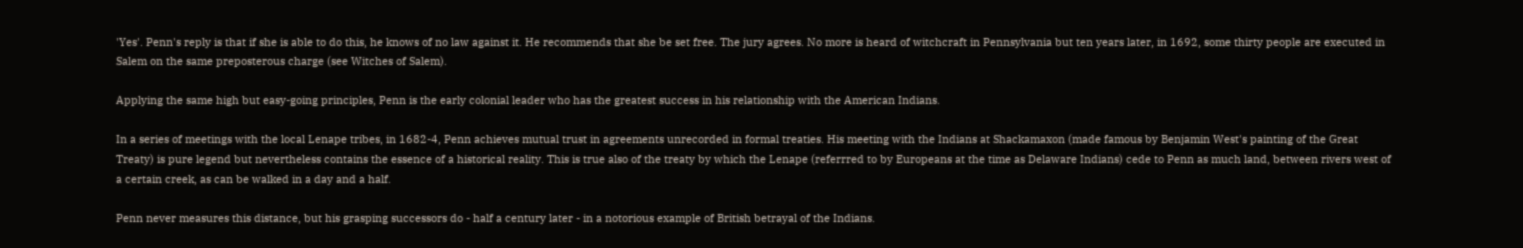'Yes'. Penn's reply is that if she is able to do this, he knows of no law against it. He recommends that she be set free. The jury agrees. No more is heard of witchcraft in Pennsylvania but ten years later, in 1692, some thirty people are executed in Salem on the same preposterous charge (see Witches of Salem).

Applying the same high but easy-going principles, Penn is the early colonial leader who has the greatest success in his relationship with the American Indians.

In a series of meetings with the local Lenape tribes, in 1682-4, Penn achieves mutual trust in agreements unrecorded in formal treaties. His meeting with the Indians at Shackamaxon (made famous by Benjamin West's painting of the Great Treaty) is pure legend but nevertheless contains the essence of a historical reality. This is true also of the treaty by which the Lenape (referrred to by Europeans at the time as Delaware Indians) cede to Penn as much land, between rivers west of a certain creek, as can be walked in a day and a half.

Penn never measures this distance, but his grasping successors do - half a century later - in a notorious example of British betrayal of the Indians.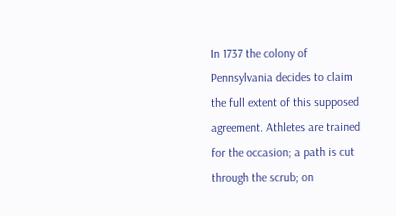In 1737 the colony of Pennsylvania decides to claim the full extent of this supposed agreement. Athletes are trained for the occasion; a path is cut through the scrub; on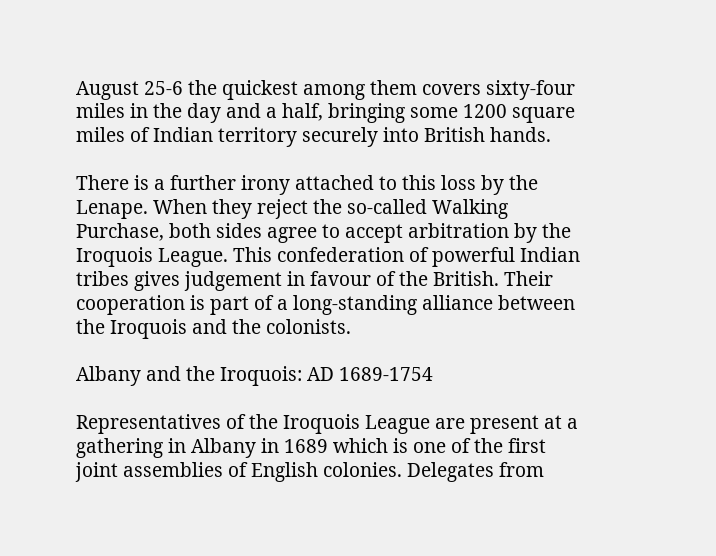August 25-6 the quickest among them covers sixty-four miles in the day and a half, bringing some 1200 square miles of Indian territory securely into British hands.

There is a further irony attached to this loss by the Lenape. When they reject the so-called Walking Purchase, both sides agree to accept arbitration by the Iroquois League. This confederation of powerful Indian tribes gives judgement in favour of the British. Their cooperation is part of a long-standing alliance between the Iroquois and the colonists.

Albany and the Iroquois: AD 1689-1754

Representatives of the Iroquois League are present at a gathering in Albany in 1689 which is one of the first joint assemblies of English colonies. Delegates from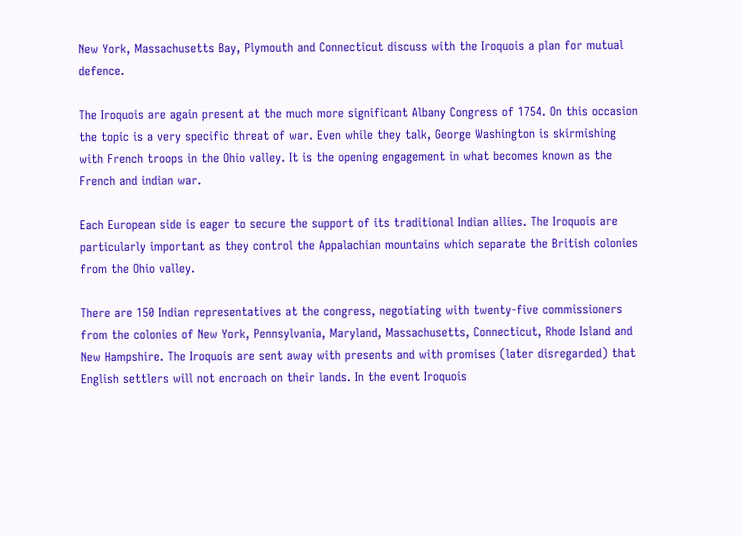New York, Massachusetts Bay, Plymouth and Connecticut discuss with the Iroquois a plan for mutual defence.

The Iroquois are again present at the much more significant Albany Congress of 1754. On this occasion the topic is a very specific threat of war. Even while they talk, George Washington is skirmishing with French troops in the Ohio valley. It is the opening engagement in what becomes known as the French and indian war.

Each European side is eager to secure the support of its traditional Indian allies. The Iroquois are particularly important as they control the Appalachian mountains which separate the British colonies from the Ohio valley.

There are 150 Indian representatives at the congress, negotiating with twenty-five commissioners from the colonies of New York, Pennsylvania, Maryland, Massachusetts, Connecticut, Rhode Island and New Hampshire. The Iroquois are sent away with presents and with promises (later disregarded) that English settlers will not encroach on their lands. In the event Iroquois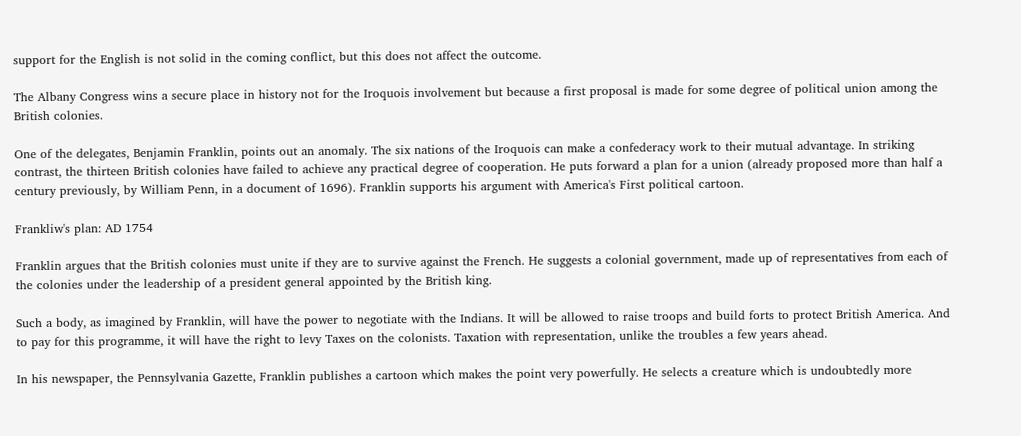support for the English is not solid in the coming conflict, but this does not affect the outcome.

The Albany Congress wins a secure place in history not for the Iroquois involvement but because a first proposal is made for some degree of political union among the British colonies.

One of the delegates, Benjamin Franklin, points out an anomaly. The six nations of the Iroquois can make a confederacy work to their mutual advantage. In striking contrast, the thirteen British colonies have failed to achieve any practical degree of cooperation. He puts forward a plan for a union (already proposed more than half a century previously, by William Penn, in a document of 1696). Franklin supports his argument with America's First political cartoon.

Frankliw's plan: AD 1754

Franklin argues that the British colonies must unite if they are to survive against the French. He suggests a colonial government, made up of representatives from each of the colonies under the leadership of a president general appointed by the British king.

Such a body, as imagined by Franklin, will have the power to negotiate with the Indians. It will be allowed to raise troops and build forts to protect British America. And to pay for this programme, it will have the right to levy Taxes on the colonists. Taxation with representation, unlike the troubles a few years ahead.

In his newspaper, the Pennsylvania Gazette, Franklin publishes a cartoon which makes the point very powerfully. He selects a creature which is undoubtedly more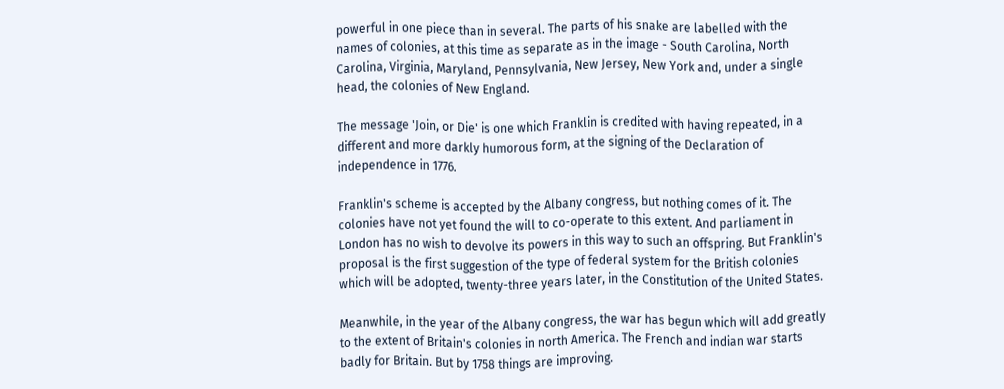powerful in one piece than in several. The parts of his snake are labelled with the names of colonies, at this time as separate as in the image - South Carolina, North Carolina, Virginia, Maryland, Pennsylvania, New Jersey, New York and, under a single head, the colonies of New England.

The message 'Join, or Die' is one which Franklin is credited with having repeated, in a different and more darkly humorous form, at the signing of the Declaration of independence in 1776.

Franklin's scheme is accepted by the Albany congress, but nothing comes of it. The colonies have not yet found the will to co-operate to this extent. And parliament in London has no wish to devolve its powers in this way to such an offspring. But Franklin's proposal is the first suggestion of the type of federal system for the British colonies which will be adopted, twenty-three years later, in the Constitution of the United States.

Meanwhile, in the year of the Albany congress, the war has begun which will add greatly to the extent of Britain's colonies in north America. The French and indian war starts badly for Britain. But by 1758 things are improving.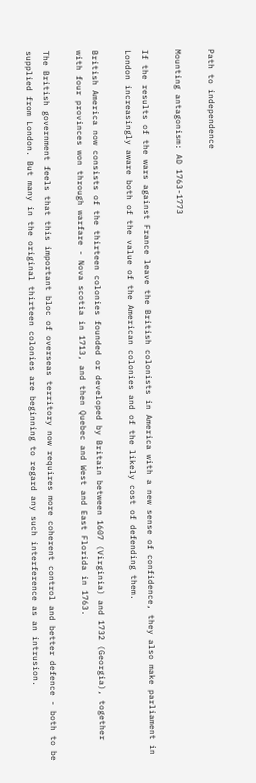Path to independence

Mounting antagonism: AD 1763-1773

If the results of the wars against France leave the British colonists in America with a new sense of confidence, they also make parliament in London increasingly aware both of the value of the American colonies and of the likely cost of defending them.

British America now consists of the thirteen colonies founded or developed by Britain between 1607 (Virginia) and 1732 (Georgia), together with four provinces won through warfare - Nova scotia in 1713, and then Quebec and West and East Florida in 1763.

The British government feels that this important bloc of overseas territory now requires more coherent control and better defence - both to be supplied from London. But many in the original thirteen colonies are beginning to regard any such interference as an intrusion.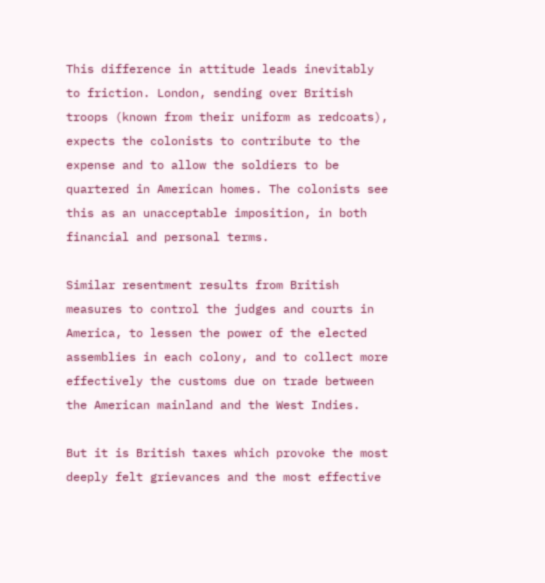This difference in attitude leads inevitably to friction. London, sending over British troops (known from their uniform as redcoats), expects the colonists to contribute to the expense and to allow the soldiers to be quartered in American homes. The colonists see this as an unacceptable imposition, in both financial and personal terms.

Similar resentment results from British measures to control the judges and courts in America, to lessen the power of the elected assemblies in each colony, and to collect more effectively the customs due on trade between the American mainland and the West Indies.

But it is British taxes which provoke the most deeply felt grievances and the most effective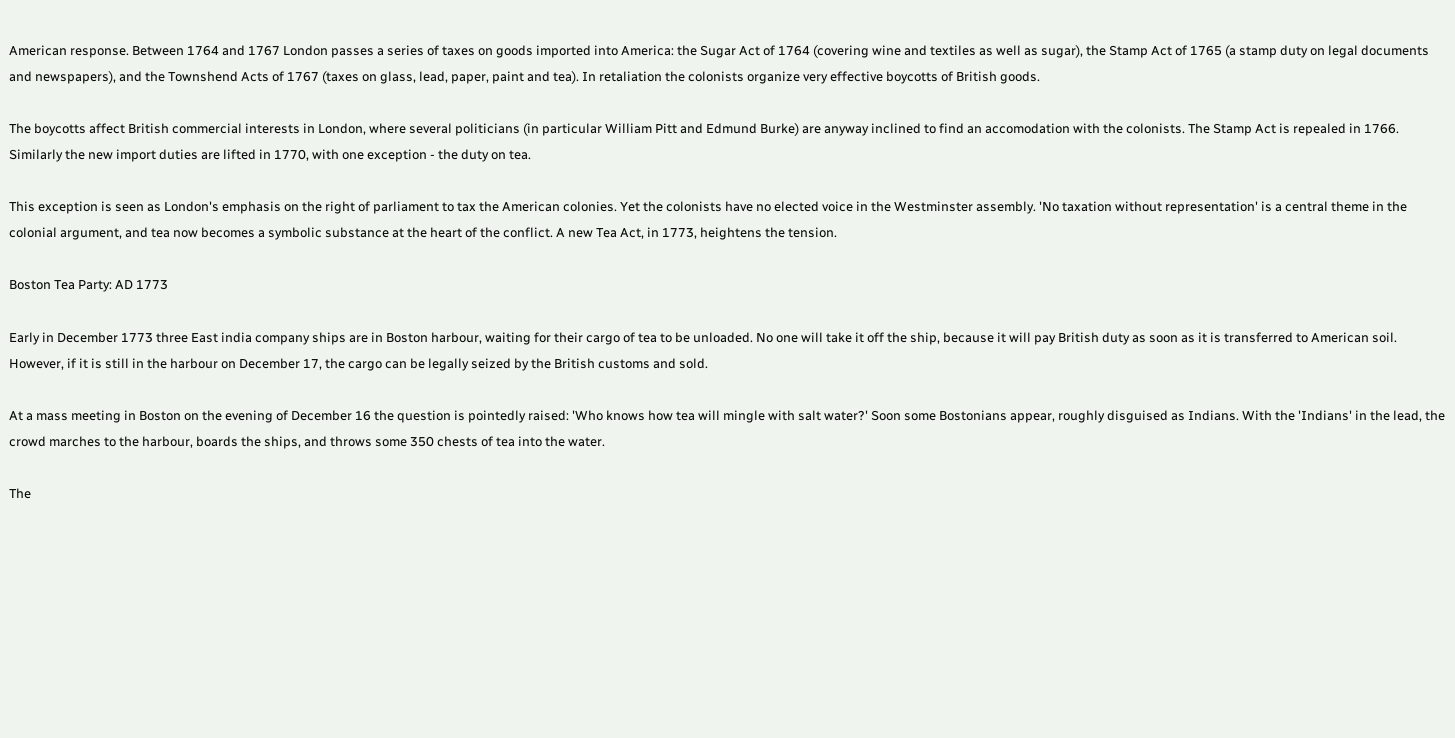American response. Between 1764 and 1767 London passes a series of taxes on goods imported into America: the Sugar Act of 1764 (covering wine and textiles as well as sugar), the Stamp Act of 1765 (a stamp duty on legal documents and newspapers), and the Townshend Acts of 1767 (taxes on glass, lead, paper, paint and tea). In retaliation the colonists organize very effective boycotts of British goods.

The boycotts affect British commercial interests in London, where several politicians (in particular William Pitt and Edmund Burke) are anyway inclined to find an accomodation with the colonists. The Stamp Act is repealed in 1766. Similarly the new import duties are lifted in 1770, with one exception - the duty on tea.

This exception is seen as London's emphasis on the right of parliament to tax the American colonies. Yet the colonists have no elected voice in the Westminster assembly. 'No taxation without representation' is a central theme in the colonial argument, and tea now becomes a symbolic substance at the heart of the conflict. A new Tea Act, in 1773, heightens the tension.

Boston Tea Party: AD 1773

Early in December 1773 three East india company ships are in Boston harbour, waiting for their cargo of tea to be unloaded. No one will take it off the ship, because it will pay British duty as soon as it is transferred to American soil. However, if it is still in the harbour on December 17, the cargo can be legally seized by the British customs and sold.

At a mass meeting in Boston on the evening of December 16 the question is pointedly raised: 'Who knows how tea will mingle with salt water?' Soon some Bostonians appear, roughly disguised as Indians. With the 'Indians' in the lead, the crowd marches to the harbour, boards the ships, and throws some 350 chests of tea into the water.

The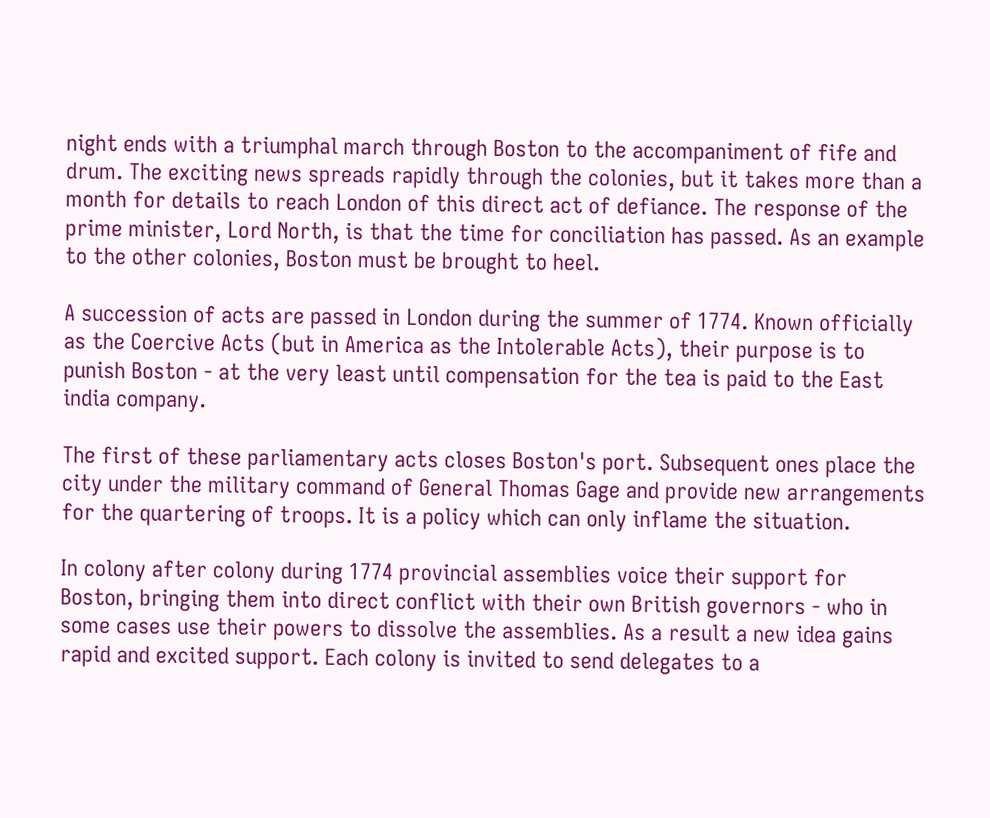night ends with a triumphal march through Boston to the accompaniment of fife and drum. The exciting news spreads rapidly through the colonies, but it takes more than a month for details to reach London of this direct act of defiance. The response of the prime minister, Lord North, is that the time for conciliation has passed. As an example to the other colonies, Boston must be brought to heel.

A succession of acts are passed in London during the summer of 1774. Known officially as the Coercive Acts (but in America as the Intolerable Acts), their purpose is to punish Boston - at the very least until compensation for the tea is paid to the East india company.

The first of these parliamentary acts closes Boston's port. Subsequent ones place the city under the military command of General Thomas Gage and provide new arrangements for the quartering of troops. It is a policy which can only inflame the situation.

In colony after colony during 1774 provincial assemblies voice their support for Boston, bringing them into direct conflict with their own British governors - who in some cases use their powers to dissolve the assemblies. As a result a new idea gains rapid and excited support. Each colony is invited to send delegates to a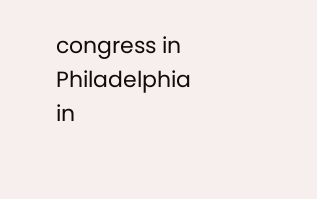congress in Philadelphia in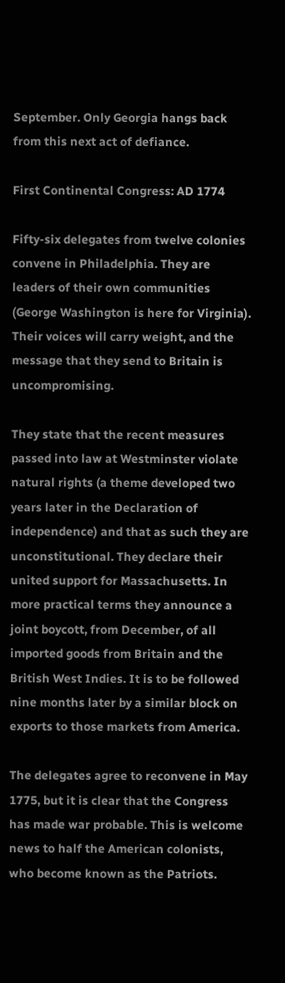September. Only Georgia hangs back from this next act of defiance.

First Continental Congress: AD 1774

Fifty-six delegates from twelve colonies convene in Philadelphia. They are leaders of their own communities (George Washington is here for Virginia). Their voices will carry weight, and the message that they send to Britain is uncompromising.

They state that the recent measures passed into law at Westminster violate natural rights (a theme developed two years later in the Declaration of independence) and that as such they are unconstitutional. They declare their united support for Massachusetts. In more practical terms they announce a joint boycott, from December, of all imported goods from Britain and the British West Indies. It is to be followed nine months later by a similar block on exports to those markets from America.

The delegates agree to reconvene in May 1775, but it is clear that the Congress has made war probable. This is welcome news to half the American colonists, who become known as the Patriots.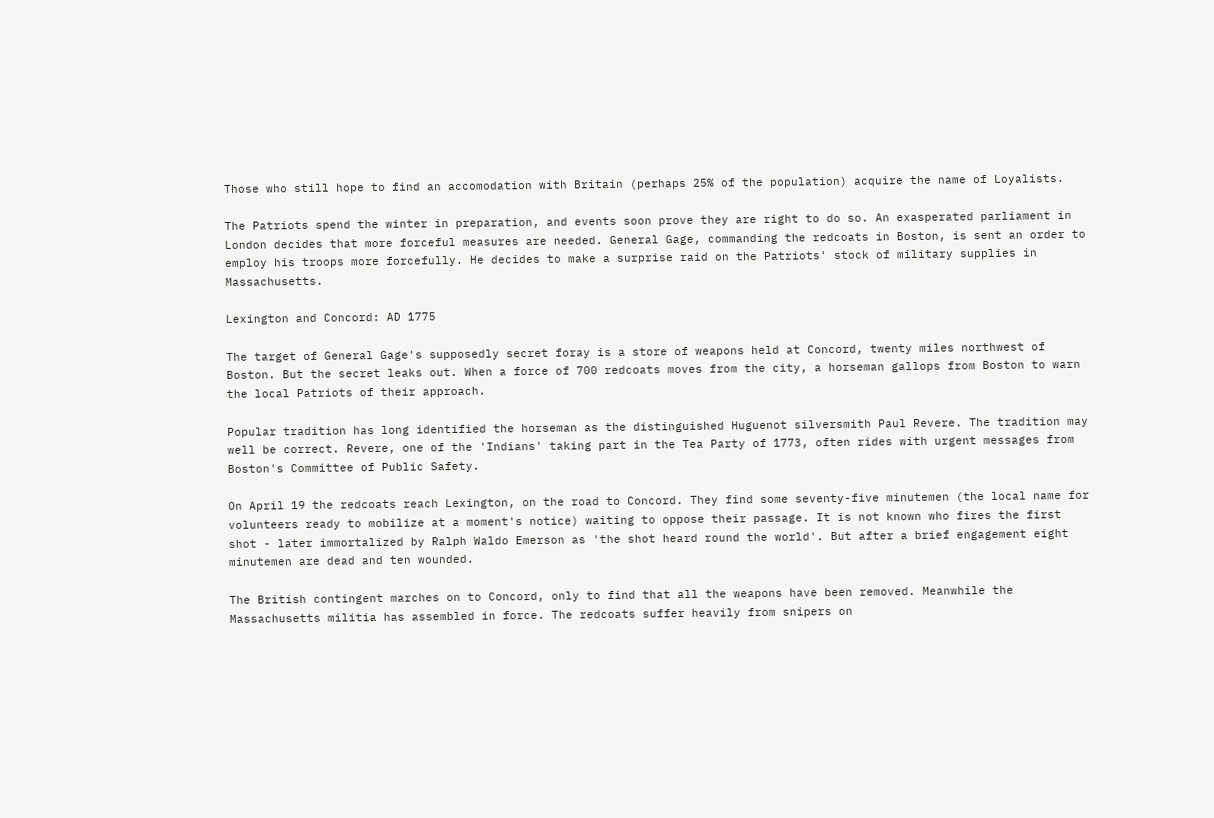Those who still hope to find an accomodation with Britain (perhaps 25% of the population) acquire the name of Loyalists.

The Patriots spend the winter in preparation, and events soon prove they are right to do so. An exasperated parliament in London decides that more forceful measures are needed. General Gage, commanding the redcoats in Boston, is sent an order to employ his troops more forcefully. He decides to make a surprise raid on the Patriots' stock of military supplies in Massachusetts.

Lexington and Concord: AD 1775

The target of General Gage's supposedly secret foray is a store of weapons held at Concord, twenty miles northwest of Boston. But the secret leaks out. When a force of 700 redcoats moves from the city, a horseman gallops from Boston to warn the local Patriots of their approach.

Popular tradition has long identified the horseman as the distinguished Huguenot silversmith Paul Revere. The tradition may well be correct. Revere, one of the 'Indians' taking part in the Tea Party of 1773, often rides with urgent messages from Boston's Committee of Public Safety.

On April 19 the redcoats reach Lexington, on the road to Concord. They find some seventy-five minutemen (the local name for volunteers ready to mobilize at a moment's notice) waiting to oppose their passage. It is not known who fires the first shot - later immortalized by Ralph Waldo Emerson as 'the shot heard round the world'. But after a brief engagement eight minutemen are dead and ten wounded.

The British contingent marches on to Concord, only to find that all the weapons have been removed. Meanwhile the Massachusetts militia has assembled in force. The redcoats suffer heavily from snipers on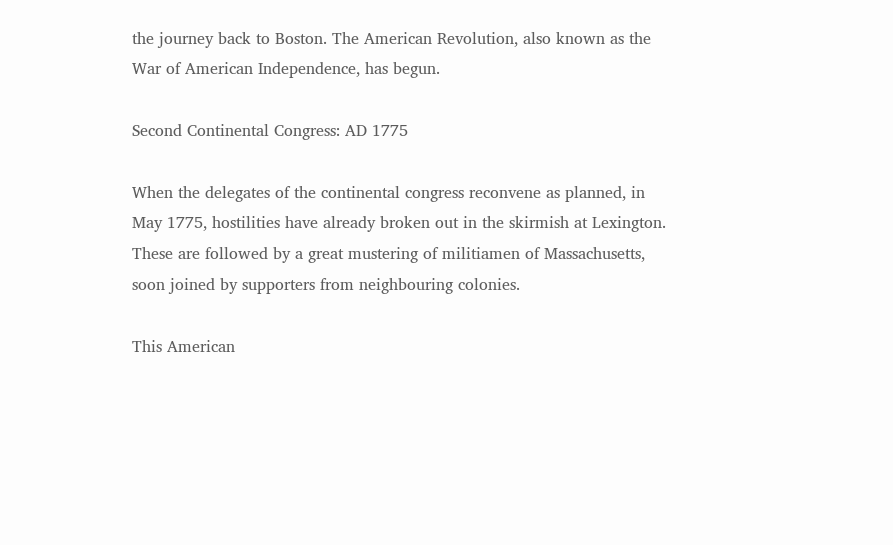the journey back to Boston. The American Revolution, also known as the War of American Independence, has begun.

Second Continental Congress: AD 1775

When the delegates of the continental congress reconvene as planned, in May 1775, hostilities have already broken out in the skirmish at Lexington. These are followed by a great mustering of militiamen of Massachusetts, soon joined by supporters from neighbouring colonies.

This American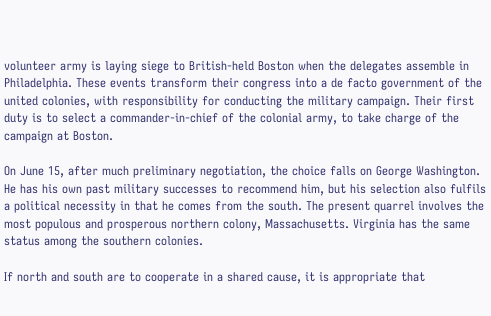volunteer army is laying siege to British-held Boston when the delegates assemble in Philadelphia. These events transform their congress into a de facto government of the united colonies, with responsibility for conducting the military campaign. Their first duty is to select a commander-in-chief of the colonial army, to take charge of the campaign at Boston.

On June 15, after much preliminary negotiation, the choice falls on George Washington. He has his own past military successes to recommend him, but his selection also fulfils a political necessity in that he comes from the south. The present quarrel involves the most populous and prosperous northern colony, Massachusetts. Virginia has the same status among the southern colonies.

If north and south are to cooperate in a shared cause, it is appropriate that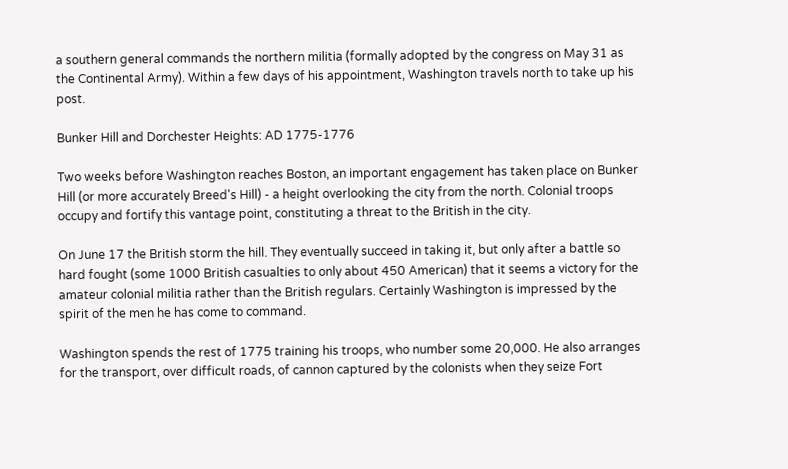a southern general commands the northern militia (formally adopted by the congress on May 31 as the Continental Army). Within a few days of his appointment, Washington travels north to take up his post.

Bunker Hill and Dorchester Heights: AD 1775-1776

Two weeks before Washington reaches Boston, an important engagement has taken place on Bunker Hill (or more accurately Breed's Hill) - a height overlooking the city from the north. Colonial troops occupy and fortify this vantage point, constituting a threat to the British in the city.

On June 17 the British storm the hill. They eventually succeed in taking it, but only after a battle so hard fought (some 1000 British casualties to only about 450 American) that it seems a victory for the amateur colonial militia rather than the British regulars. Certainly Washington is impressed by the spirit of the men he has come to command.

Washington spends the rest of 1775 training his troops, who number some 20,000. He also arranges for the transport, over difficult roads, of cannon captured by the colonists when they seize Fort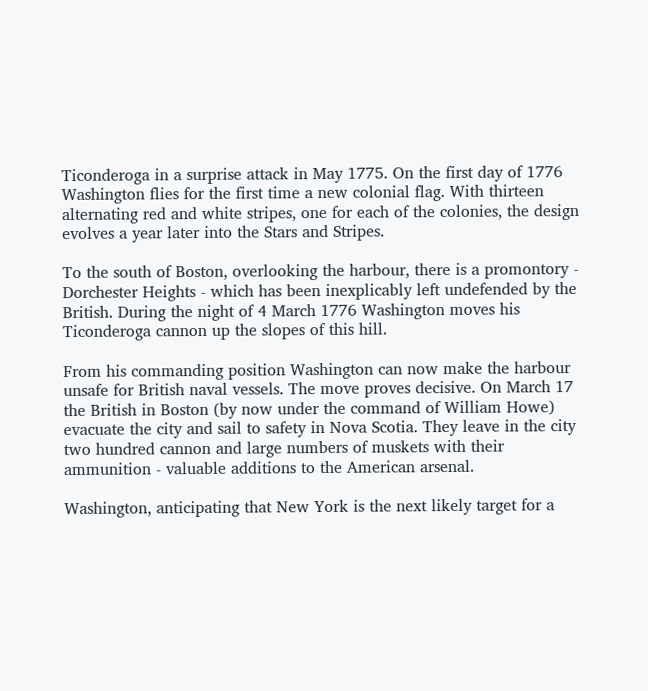Ticonderoga in a surprise attack in May 1775. On the first day of 1776 Washington flies for the first time a new colonial flag. With thirteen alternating red and white stripes, one for each of the colonies, the design evolves a year later into the Stars and Stripes.

To the south of Boston, overlooking the harbour, there is a promontory - Dorchester Heights - which has been inexplicably left undefended by the British. During the night of 4 March 1776 Washington moves his Ticonderoga cannon up the slopes of this hill.

From his commanding position Washington can now make the harbour unsafe for British naval vessels. The move proves decisive. On March 17 the British in Boston (by now under the command of William Howe) evacuate the city and sail to safety in Nova Scotia. They leave in the city two hundred cannon and large numbers of muskets with their ammunition - valuable additions to the American arsenal.

Washington, anticipating that New York is the next likely target for a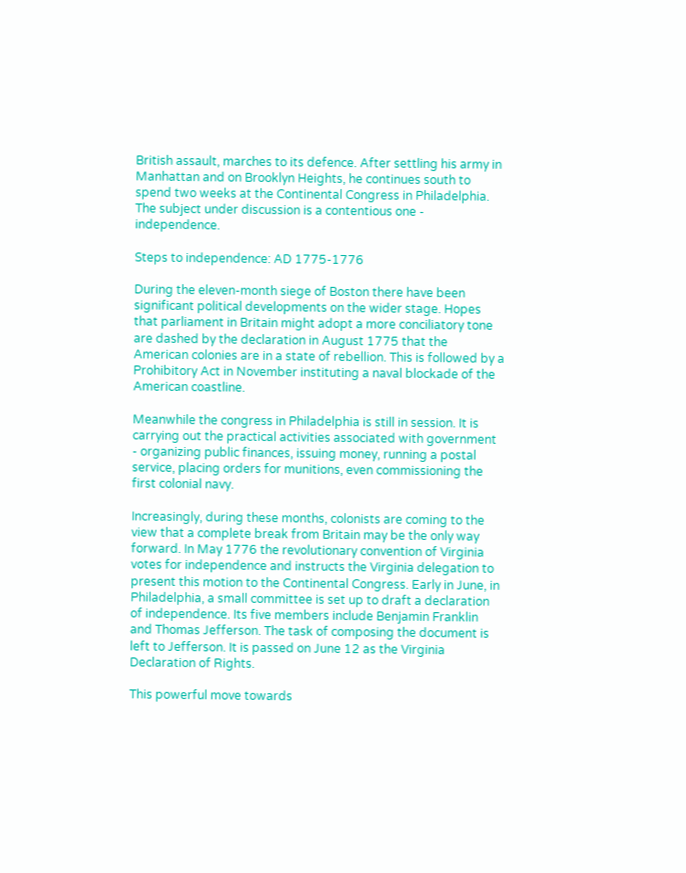British assault, marches to its defence. After settling his army in Manhattan and on Brooklyn Heights, he continues south to spend two weeks at the Continental Congress in Philadelphia. The subject under discussion is a contentious one - independence.

Steps to independence: AD 1775-1776

During the eleven-month siege of Boston there have been significant political developments on the wider stage. Hopes that parliament in Britain might adopt a more conciliatory tone are dashed by the declaration in August 1775 that the American colonies are in a state of rebellion. This is followed by a Prohibitory Act in November instituting a naval blockade of the American coastline.

Meanwhile the congress in Philadelphia is still in session. It is carrying out the practical activities associated with government - organizing public finances, issuing money, running a postal service, placing orders for munitions, even commissioning the first colonial navy.

Increasingly, during these months, colonists are coming to the view that a complete break from Britain may be the only way forward. In May 1776 the revolutionary convention of Virginia votes for independence and instructs the Virginia delegation to present this motion to the Continental Congress. Early in June, in Philadelphia, a small committee is set up to draft a declaration of independence. Its five members include Benjamin Franklin and Thomas Jefferson. The task of composing the document is left to Jefferson. It is passed on June 12 as the Virginia Declaration of Rights.

This powerful move towards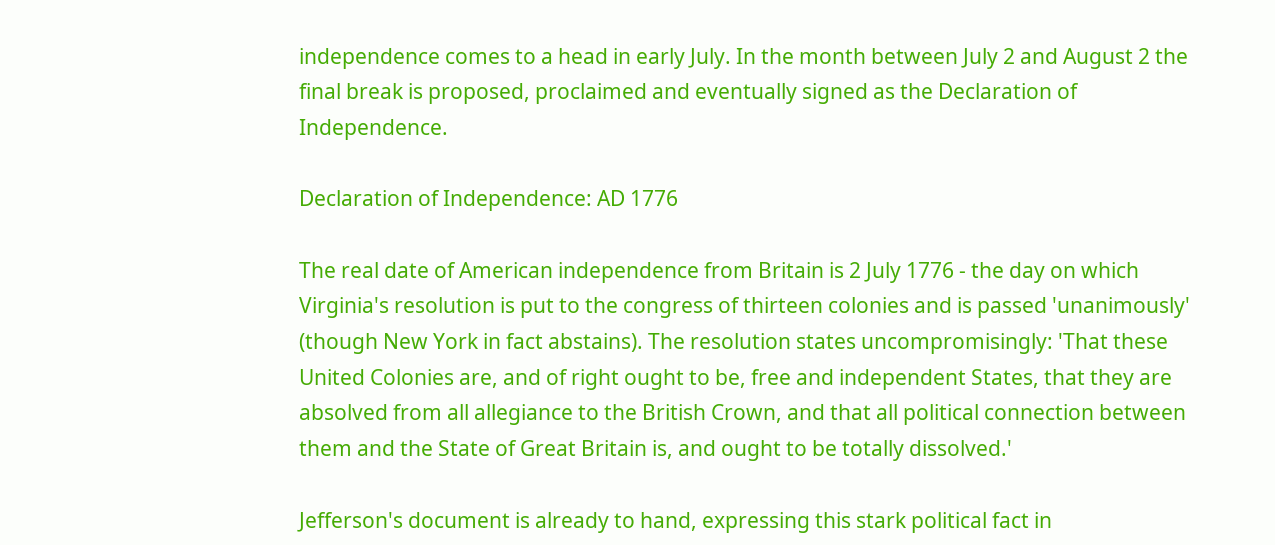independence comes to a head in early July. In the month between July 2 and August 2 the final break is proposed, proclaimed and eventually signed as the Declaration of Independence.

Declaration of Independence: AD 1776

The real date of American independence from Britain is 2 July 1776 - the day on which Virginia's resolution is put to the congress of thirteen colonies and is passed 'unanimously' (though New York in fact abstains). The resolution states uncompromisingly: 'That these United Colonies are, and of right ought to be, free and independent States, that they are absolved from all allegiance to the British Crown, and that all political connection between them and the State of Great Britain is, and ought to be totally dissolved.'

Jefferson's document is already to hand, expressing this stark political fact in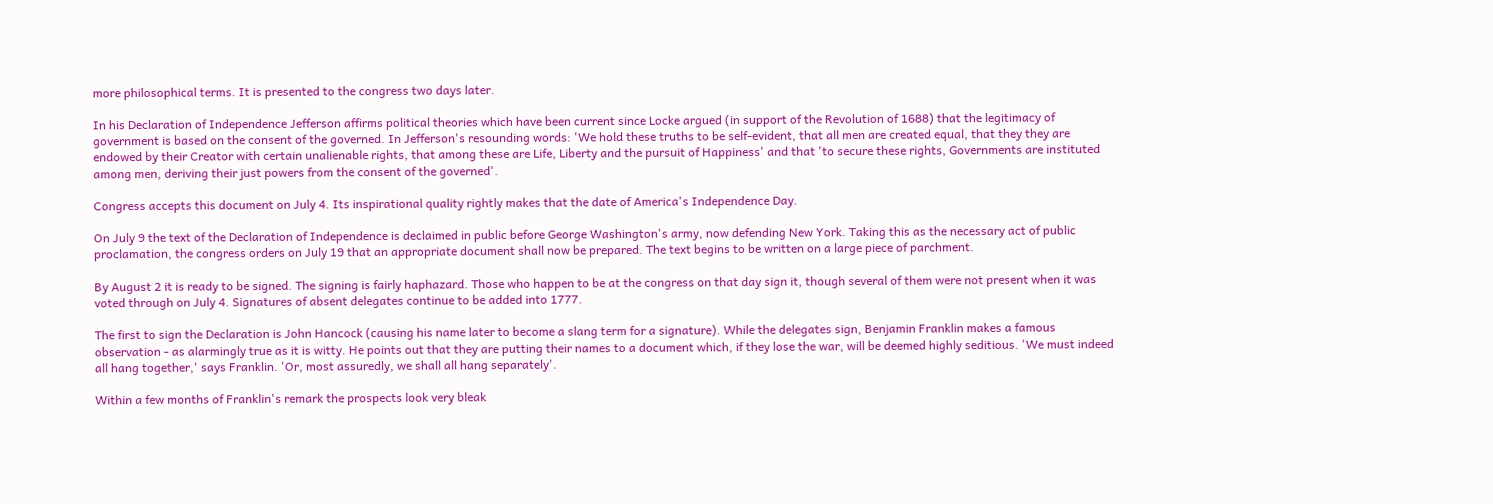more philosophical terms. It is presented to the congress two days later.

In his Declaration of Independence Jefferson affirms political theories which have been current since Locke argued (in support of the Revolution of 1688) that the legitimacy of government is based on the consent of the governed. In Jefferson's resounding words: 'We hold these truths to be self-evident, that all men are created equal, that they they are endowed by their Creator with certain unalienable rights, that among these are Life, Liberty and the pursuit of Happiness' and that 'to secure these rights, Governments are instituted among men, deriving their just powers from the consent of the governed'.

Congress accepts this document on July 4. Its inspirational quality rightly makes that the date of America's Independence Day.

On July 9 the text of the Declaration of Independence is declaimed in public before George Washington's army, now defending New York. Taking this as the necessary act of public proclamation, the congress orders on July 19 that an appropriate document shall now be prepared. The text begins to be written on a large piece of parchment.

By August 2 it is ready to be signed. The signing is fairly haphazard. Those who happen to be at the congress on that day sign it, though several of them were not present when it was voted through on July 4. Signatures of absent delegates continue to be added into 1777.

The first to sign the Declaration is John Hancock (causing his name later to become a slang term for a signature). While the delegates sign, Benjamin Franklin makes a famous observation - as alarmingly true as it is witty. He points out that they are putting their names to a document which, if they lose the war, will be deemed highly seditious. 'We must indeed all hang together,' says Franklin. 'Or, most assuredly, we shall all hang separately'.

Within a few months of Franklin's remark the prospects look very bleak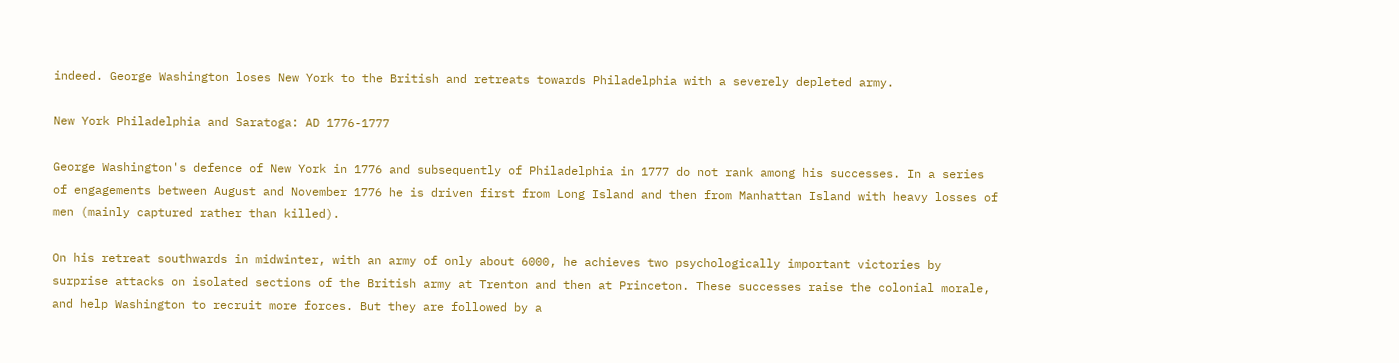indeed. George Washington loses New York to the British and retreats towards Philadelphia with a severely depleted army.

New York Philadelphia and Saratoga: AD 1776-1777

George Washington's defence of New York in 1776 and subsequently of Philadelphia in 1777 do not rank among his successes. In a series of engagements between August and November 1776 he is driven first from Long Island and then from Manhattan Island with heavy losses of men (mainly captured rather than killed).

On his retreat southwards in midwinter, with an army of only about 6000, he achieves two psychologically important victories by surprise attacks on isolated sections of the British army at Trenton and then at Princeton. These successes raise the colonial morale, and help Washington to recruit more forces. But they are followed by a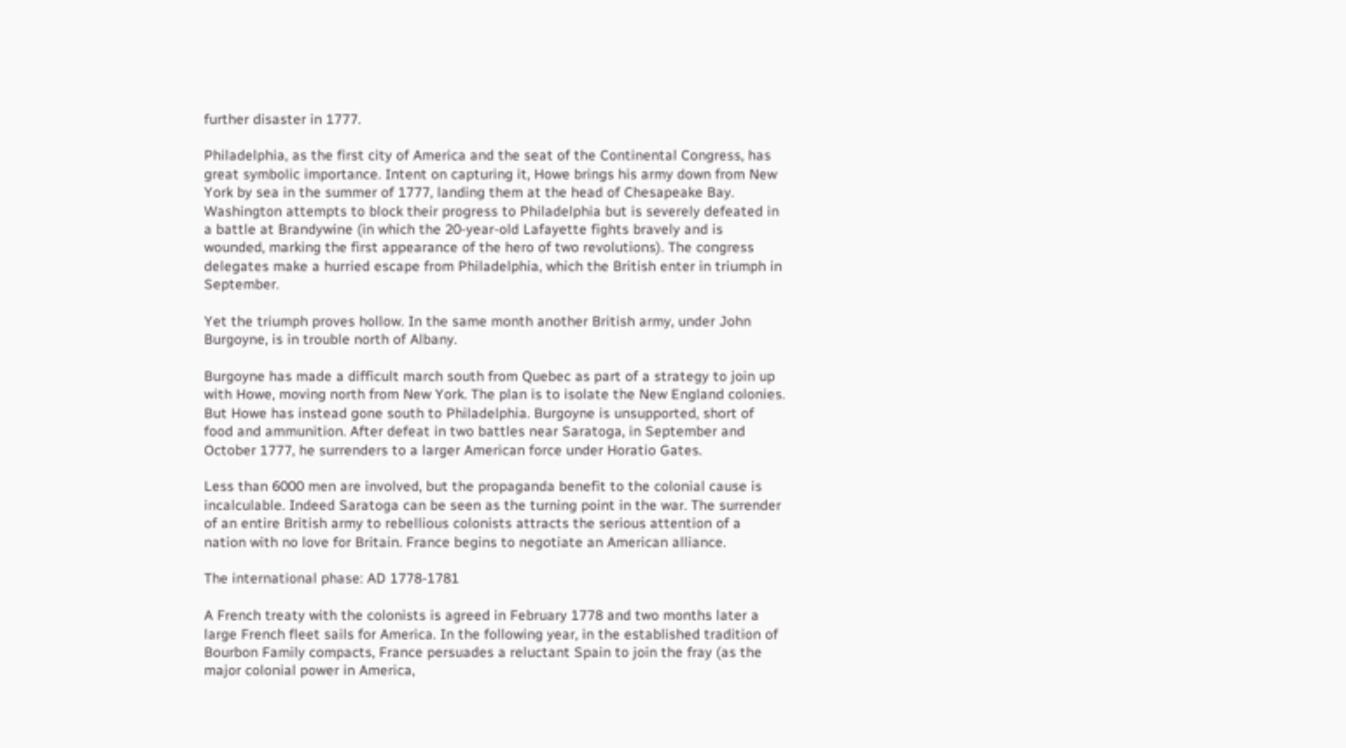further disaster in 1777.

Philadelphia, as the first city of America and the seat of the Continental Congress, has great symbolic importance. Intent on capturing it, Howe brings his army down from New York by sea in the summer of 1777, landing them at the head of Chesapeake Bay. Washington attempts to block their progress to Philadelphia but is severely defeated in a battle at Brandywine (in which the 20-year-old Lafayette fights bravely and is wounded, marking the first appearance of the hero of two revolutions). The congress delegates make a hurried escape from Philadelphia, which the British enter in triumph in September.

Yet the triumph proves hollow. In the same month another British army, under John Burgoyne, is in trouble north of Albany.

Burgoyne has made a difficult march south from Quebec as part of a strategy to join up with Howe, moving north from New York. The plan is to isolate the New England colonies. But Howe has instead gone south to Philadelphia. Burgoyne is unsupported, short of food and ammunition. After defeat in two battles near Saratoga, in September and October 1777, he surrenders to a larger American force under Horatio Gates.

Less than 6000 men are involved, but the propaganda benefit to the colonial cause is incalculable. Indeed Saratoga can be seen as the turning point in the war. The surrender of an entire British army to rebellious colonists attracts the serious attention of a nation with no love for Britain. France begins to negotiate an American alliance.

The international phase: AD 1778-1781

A French treaty with the colonists is agreed in February 1778 and two months later a large French fleet sails for America. In the following year, in the established tradition of Bourbon Family compacts, France persuades a reluctant Spain to join the fray (as the major colonial power in America,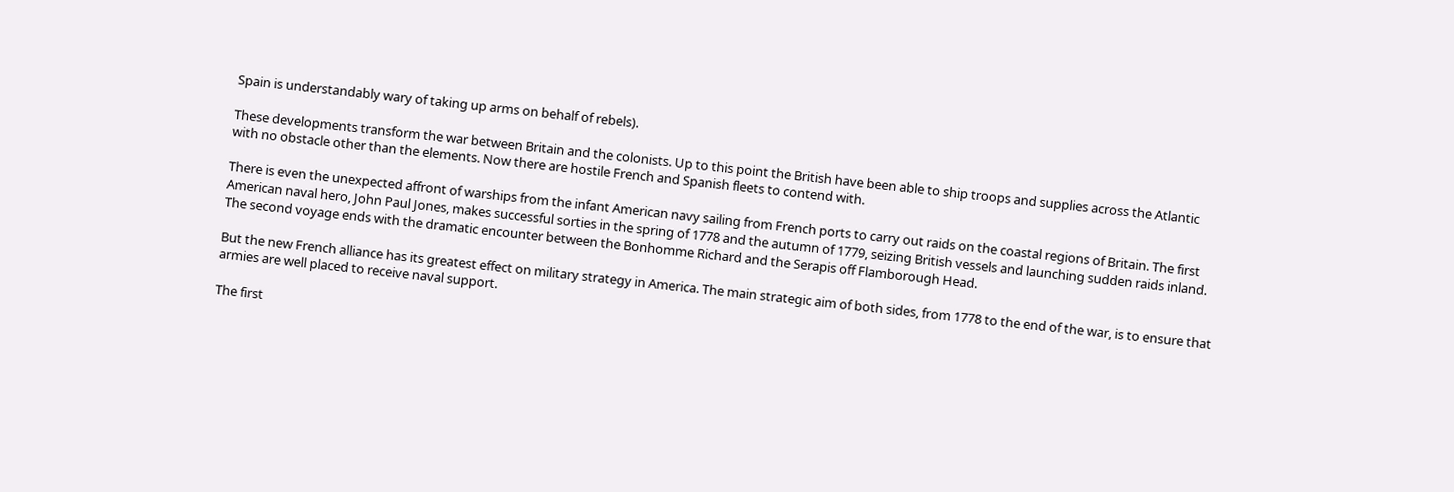Spain is understandably wary of taking up arms on behalf of rebels).

These developments transform the war between Britain and the colonists. Up to this point the British have been able to ship troops and supplies across the Atlantic with no obstacle other than the elements. Now there are hostile French and Spanish fleets to contend with.

There is even the unexpected affront of warships from the infant American navy sailing from French ports to carry out raids on the coastal regions of Britain. The first American naval hero, John Paul Jones, makes successful sorties in the spring of 1778 and the autumn of 1779, seizing British vessels and launching sudden raids inland. The second voyage ends with the dramatic encounter between the Bonhomme Richard and the Serapis off Flamborough Head.

But the new French alliance has its greatest effect on military strategy in America. The main strategic aim of both sides, from 1778 to the end of the war, is to ensure that armies are well placed to receive naval support.

The first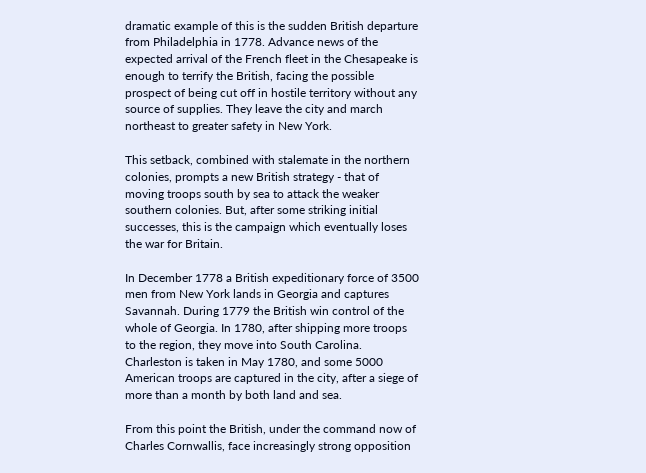dramatic example of this is the sudden British departure from Philadelphia in 1778. Advance news of the expected arrival of the French fleet in the Chesapeake is enough to terrify the British, facing the possible prospect of being cut off in hostile territory without any source of supplies. They leave the city and march northeast to greater safety in New York.

This setback, combined with stalemate in the northern colonies, prompts a new British strategy - that of moving troops south by sea to attack the weaker southern colonies. But, after some striking initial successes, this is the campaign which eventually loses the war for Britain.

In December 1778 a British expeditionary force of 3500 men from New York lands in Georgia and captures Savannah. During 1779 the British win control of the whole of Georgia. In 1780, after shipping more troops to the region, they move into South Carolina. Charleston is taken in May 1780, and some 5000 American troops are captured in the city, after a siege of more than a month by both land and sea.

From this point the British, under the command now of Charles Cornwallis, face increasingly strong opposition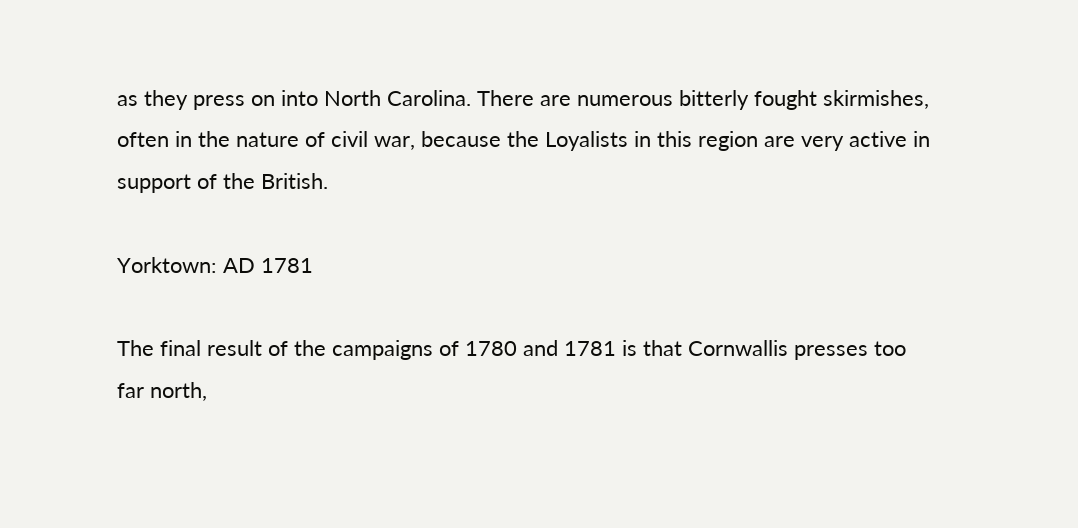as they press on into North Carolina. There are numerous bitterly fought skirmishes, often in the nature of civil war, because the Loyalists in this region are very active in support of the British.

Yorktown: AD 1781

The final result of the campaigns of 1780 and 1781 is that Cornwallis presses too far north,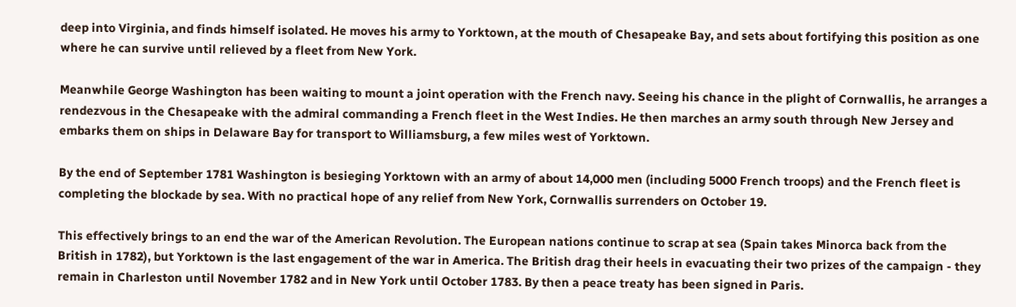deep into Virginia, and finds himself isolated. He moves his army to Yorktown, at the mouth of Chesapeake Bay, and sets about fortifying this position as one where he can survive until relieved by a fleet from New York.

Meanwhile George Washington has been waiting to mount a joint operation with the French navy. Seeing his chance in the plight of Cornwallis, he arranges a rendezvous in the Chesapeake with the admiral commanding a French fleet in the West Indies. He then marches an army south through New Jersey and embarks them on ships in Delaware Bay for transport to Williamsburg, a few miles west of Yorktown.

By the end of September 1781 Washington is besieging Yorktown with an army of about 14,000 men (including 5000 French troops) and the French fleet is completing the blockade by sea. With no practical hope of any relief from New York, Cornwallis surrenders on October 19.

This effectively brings to an end the war of the American Revolution. The European nations continue to scrap at sea (Spain takes Minorca back from the British in 1782), but Yorktown is the last engagement of the war in America. The British drag their heels in evacuating their two prizes of the campaign - they remain in Charleston until November 1782 and in New York until October 1783. By then a peace treaty has been signed in Paris.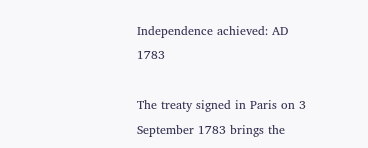Independence achieved: AD 1783

The treaty signed in Paris on 3 September 1783 brings the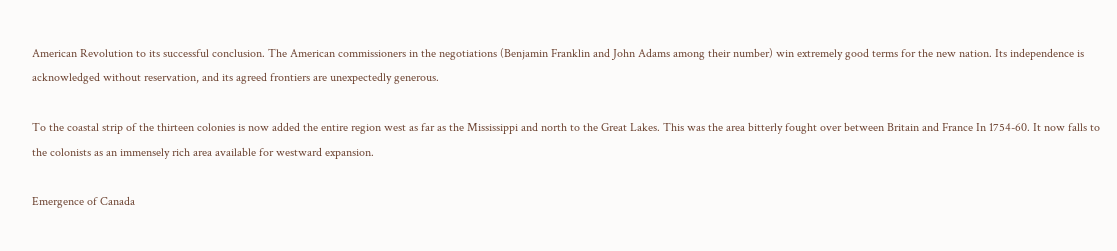American Revolution to its successful conclusion. The American commissioners in the negotiations (Benjamin Franklin and John Adams among their number) win extremely good terms for the new nation. Its independence is acknowledged without reservation, and its agreed frontiers are unexpectedly generous.

To the coastal strip of the thirteen colonies is now added the entire region west as far as the Mississippi and north to the Great Lakes. This was the area bitterly fought over between Britain and France In 1754-60. It now falls to the colonists as an immensely rich area available for westward expansion.

Emergence of Canada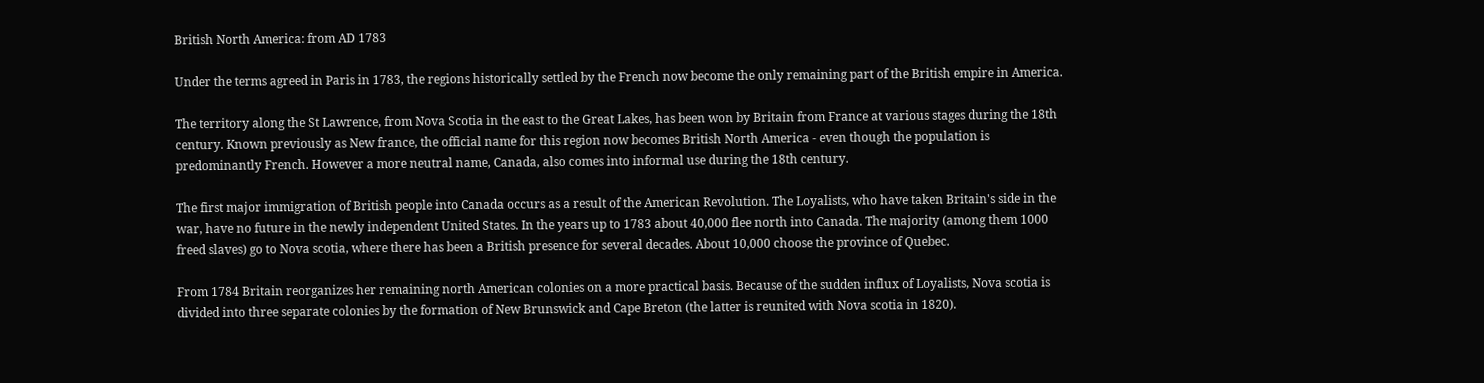British North America: from AD 1783

Under the terms agreed in Paris in 1783, the regions historically settled by the French now become the only remaining part of the British empire in America.

The territory along the St Lawrence, from Nova Scotia in the east to the Great Lakes, has been won by Britain from France at various stages during the 18th century. Known previously as New france, the official name for this region now becomes British North America - even though the population is predominantly French. However a more neutral name, Canada, also comes into informal use during the 18th century.

The first major immigration of British people into Canada occurs as a result of the American Revolution. The Loyalists, who have taken Britain's side in the war, have no future in the newly independent United States. In the years up to 1783 about 40,000 flee north into Canada. The majority (among them 1000 freed slaves) go to Nova scotia, where there has been a British presence for several decades. About 10,000 choose the province of Quebec.

From 1784 Britain reorganizes her remaining north American colonies on a more practical basis. Because of the sudden influx of Loyalists, Nova scotia is divided into three separate colonies by the formation of New Brunswick and Cape Breton (the latter is reunited with Nova scotia in 1820).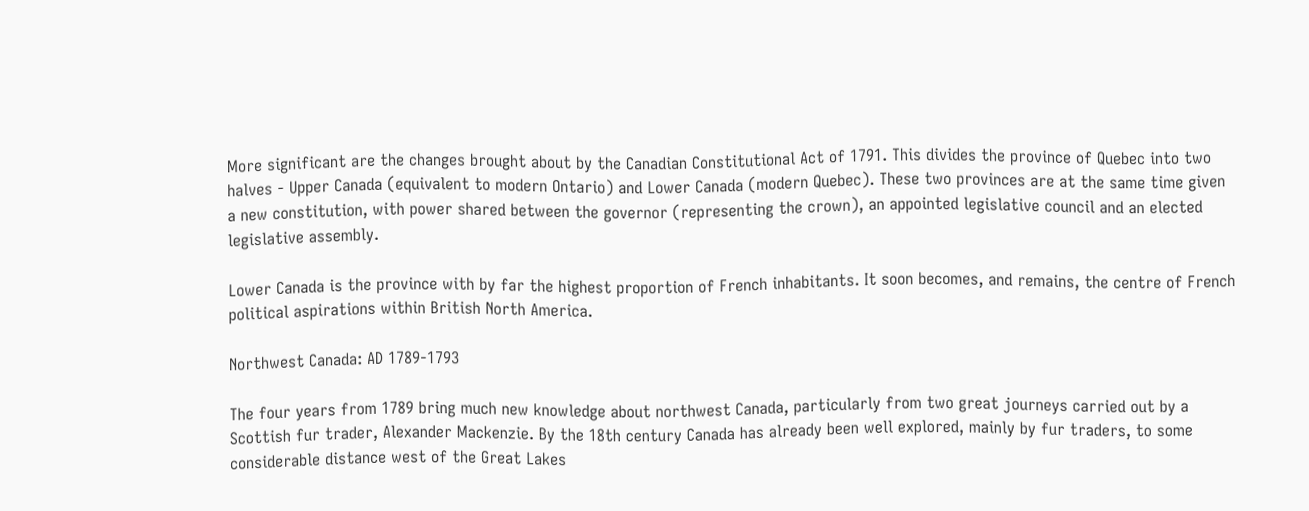More significant are the changes brought about by the Canadian Constitutional Act of 1791. This divides the province of Quebec into two halves - Upper Canada (equivalent to modern Ontario) and Lower Canada (modern Quebec). These two provinces are at the same time given a new constitution, with power shared between the governor (representing the crown), an appointed legislative council and an elected legislative assembly.

Lower Canada is the province with by far the highest proportion of French inhabitants. It soon becomes, and remains, the centre of French political aspirations within British North America.

Northwest Canada: AD 1789-1793

The four years from 1789 bring much new knowledge about northwest Canada, particularly from two great journeys carried out by a Scottish fur trader, Alexander Mackenzie. By the 18th century Canada has already been well explored, mainly by fur traders, to some considerable distance west of the Great Lakes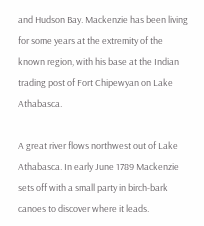and Hudson Bay. Mackenzie has been living for some years at the extremity of the known region, with his base at the Indian trading post of Fort Chipewyan on Lake Athabasca.

A great river flows northwest out of Lake Athabasca. In early June 1789 Mackenzie sets off with a small party in birch-bark canoes to discover where it leads.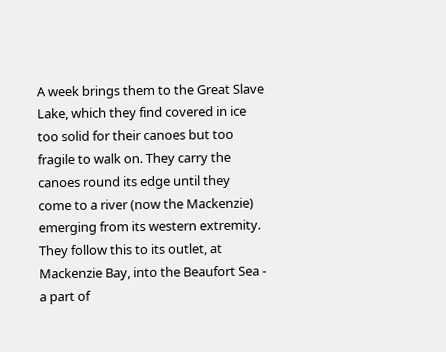A week brings them to the Great Slave Lake, which they find covered in ice too solid for their canoes but too fragile to walk on. They carry the canoes round its edge until they come to a river (now the Mackenzie) emerging from its western extremity. They follow this to its outlet, at Mackenzie Bay, into the Beaufort Sea - a part of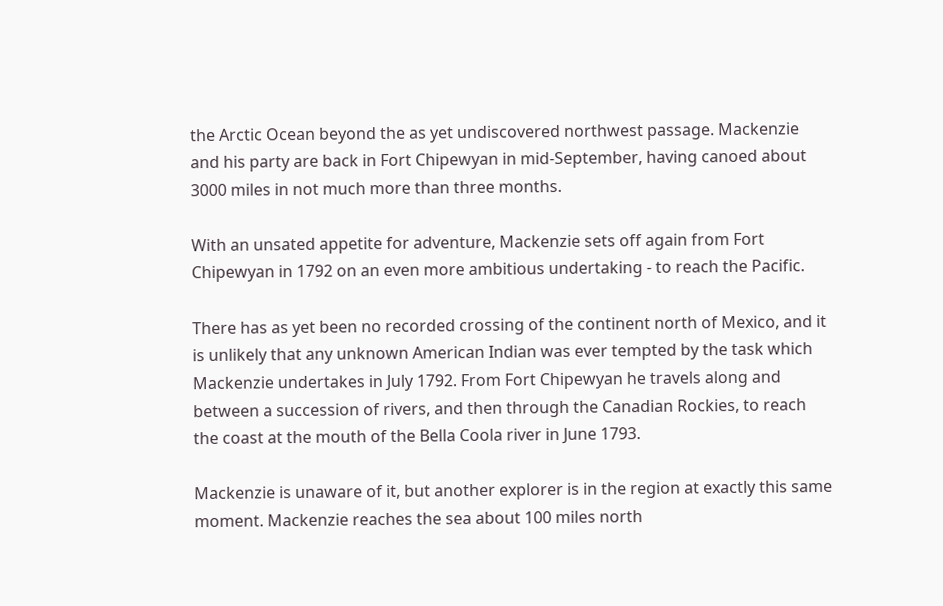the Arctic Ocean beyond the as yet undiscovered northwest passage. Mackenzie and his party are back in Fort Chipewyan in mid-September, having canoed about 3000 miles in not much more than three months.

With an unsated appetite for adventure, Mackenzie sets off again from Fort Chipewyan in 1792 on an even more ambitious undertaking - to reach the Pacific.

There has as yet been no recorded crossing of the continent north of Mexico, and it is unlikely that any unknown American Indian was ever tempted by the task which Mackenzie undertakes in July 1792. From Fort Chipewyan he travels along and between a succession of rivers, and then through the Canadian Rockies, to reach the coast at the mouth of the Bella Coola river in June 1793.

Mackenzie is unaware of it, but another explorer is in the region at exactly this same moment. Mackenzie reaches the sea about 100 miles north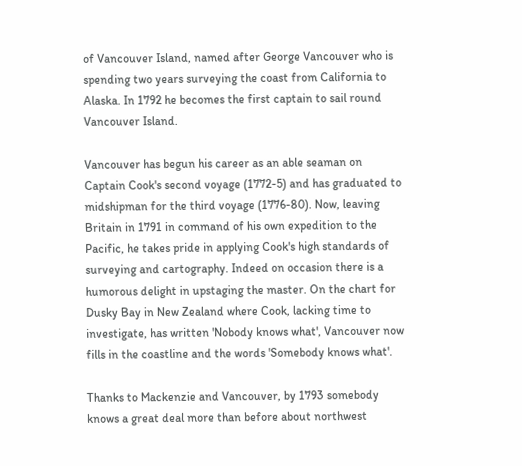of Vancouver Island, named after George Vancouver who is spending two years surveying the coast from California to Alaska. In 1792 he becomes the first captain to sail round Vancouver Island.

Vancouver has begun his career as an able seaman on Captain Cook's second voyage (1772-5) and has graduated to midshipman for the third voyage (1776-80). Now, leaving Britain in 1791 in command of his own expedition to the Pacific, he takes pride in applying Cook's high standards of surveying and cartography. Indeed on occasion there is a humorous delight in upstaging the master. On the chart for Dusky Bay in New Zealand where Cook, lacking time to investigate, has written 'Nobody knows what', Vancouver now fills in the coastline and the words 'Somebody knows what'.

Thanks to Mackenzie and Vancouver, by 1793 somebody knows a great deal more than before about northwest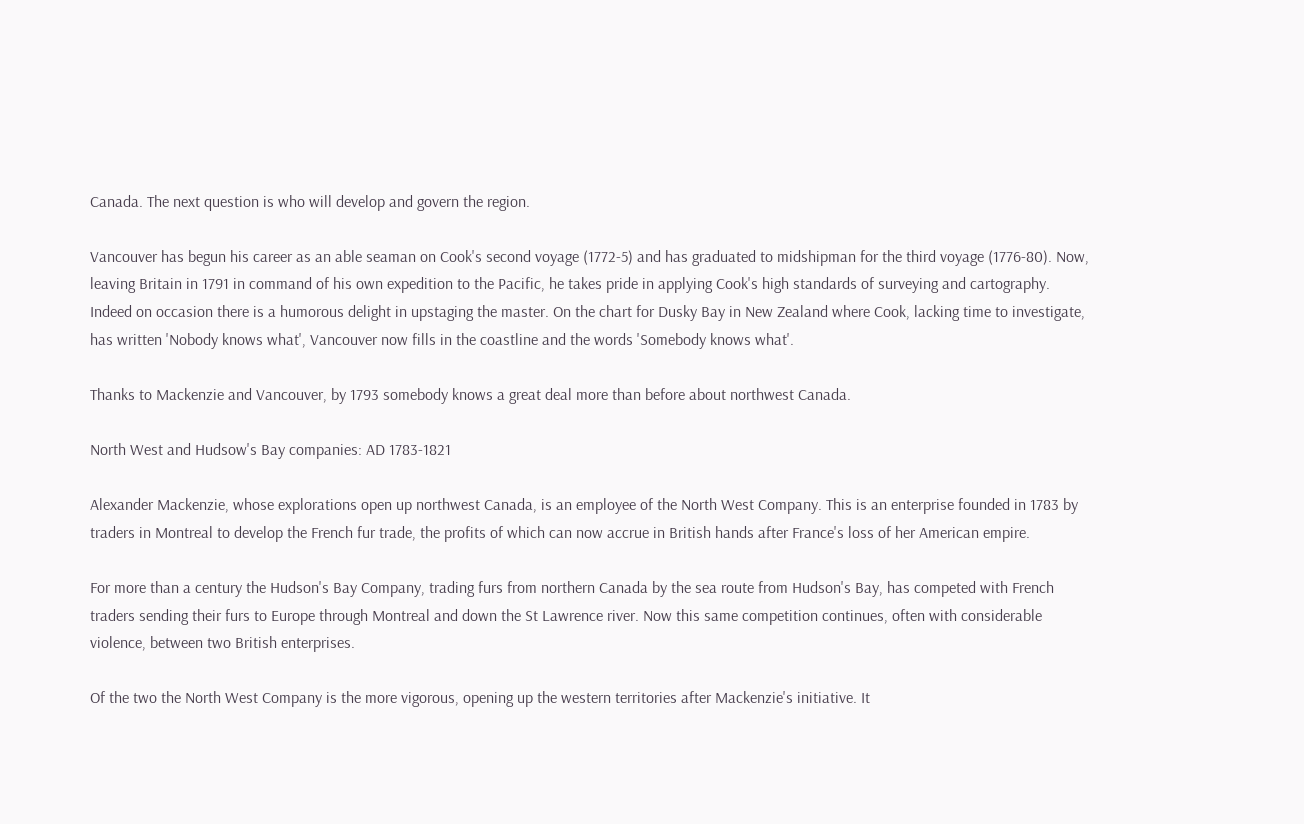Canada. The next question is who will develop and govern the region.

Vancouver has begun his career as an able seaman on Cook's second voyage (1772-5) and has graduated to midshipman for the third voyage (1776-80). Now, leaving Britain in 1791 in command of his own expedition to the Pacific, he takes pride in applying Cook's high standards of surveying and cartography. Indeed on occasion there is a humorous delight in upstaging the master. On the chart for Dusky Bay in New Zealand where Cook, lacking time to investigate, has written 'Nobody knows what', Vancouver now fills in the coastline and the words 'Somebody knows what'.

Thanks to Mackenzie and Vancouver, by 1793 somebody knows a great deal more than before about northwest Canada.

North West and Hudsow's Bay companies: AD 1783-1821

Alexander Mackenzie, whose explorations open up northwest Canada, is an employee of the North West Company. This is an enterprise founded in 1783 by traders in Montreal to develop the French fur trade, the profits of which can now accrue in British hands after France's loss of her American empire.

For more than a century the Hudson's Bay Company, trading furs from northern Canada by the sea route from Hudson's Bay, has competed with French traders sending their furs to Europe through Montreal and down the St Lawrence river. Now this same competition continues, often with considerable violence, between two British enterprises.

Of the two the North West Company is the more vigorous, opening up the western territories after Mackenzie's initiative. It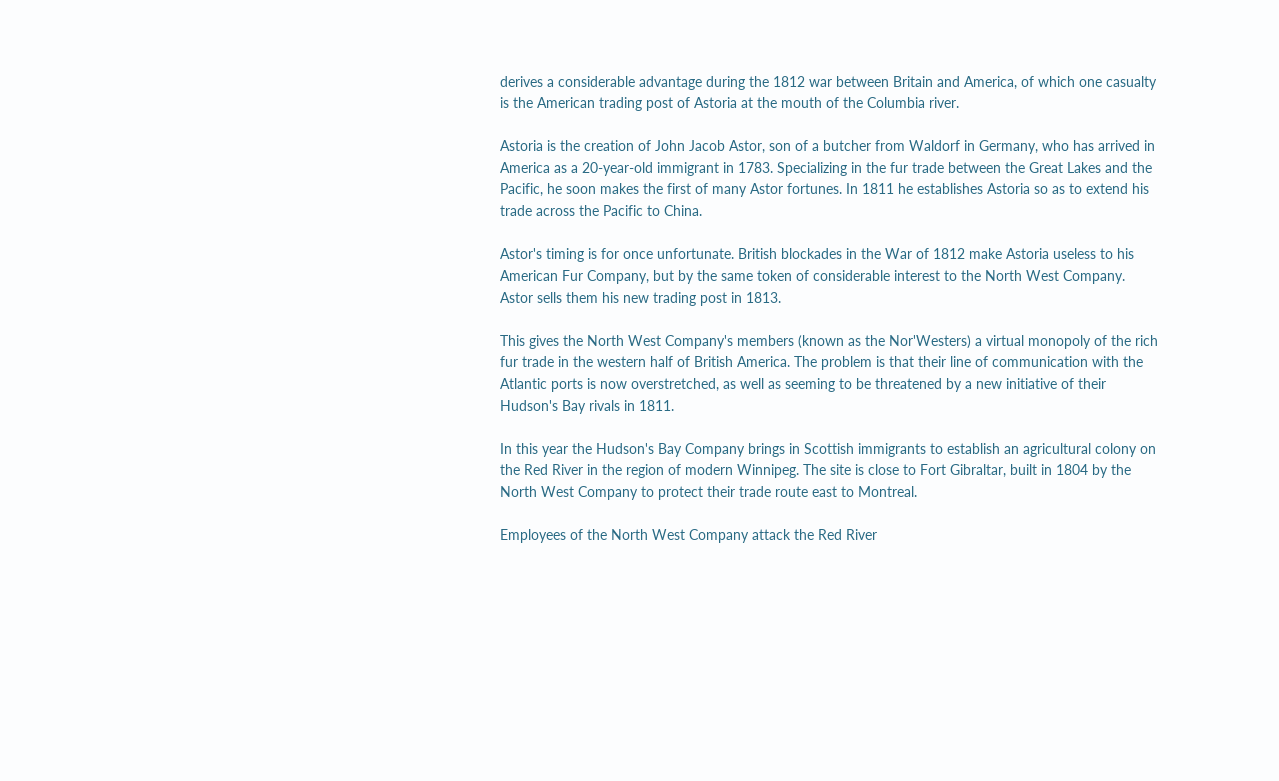derives a considerable advantage during the 1812 war between Britain and America, of which one casualty is the American trading post of Astoria at the mouth of the Columbia river.

Astoria is the creation of John Jacob Astor, son of a butcher from Waldorf in Germany, who has arrived in America as a 20-year-old immigrant in 1783. Specializing in the fur trade between the Great Lakes and the Pacific, he soon makes the first of many Astor fortunes. In 1811 he establishes Astoria so as to extend his trade across the Pacific to China.

Astor's timing is for once unfortunate. British blockades in the War of 1812 make Astoria useless to his American Fur Company, but by the same token of considerable interest to the North West Company. Astor sells them his new trading post in 1813.

This gives the North West Company's members (known as the Nor'Westers) a virtual monopoly of the rich fur trade in the western half of British America. The problem is that their line of communication with the Atlantic ports is now overstretched, as well as seeming to be threatened by a new initiative of their Hudson's Bay rivals in 1811.

In this year the Hudson's Bay Company brings in Scottish immigrants to establish an agricultural colony on the Red River in the region of modern Winnipeg. The site is close to Fort Gibraltar, built in 1804 by the North West Company to protect their trade route east to Montreal.

Employees of the North West Company attack the Red River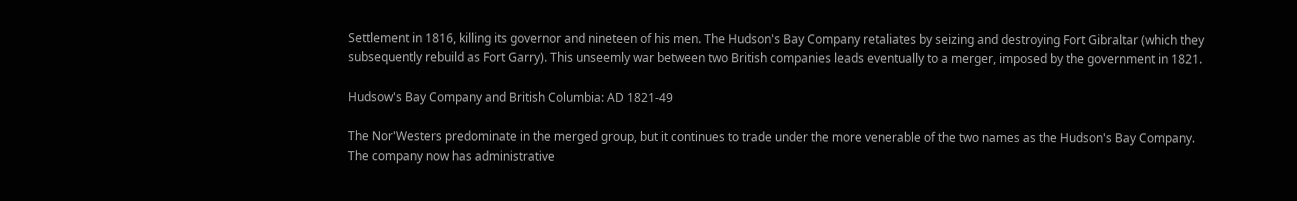Settlement in 1816, killing its governor and nineteen of his men. The Hudson's Bay Company retaliates by seizing and destroying Fort Gibraltar (which they subsequently rebuild as Fort Garry). This unseemly war between two British companies leads eventually to a merger, imposed by the government in 1821.

Hudsow's Bay Company and British Columbia: AD 1821-49

The Nor'Westers predominate in the merged group, but it continues to trade under the more venerable of the two names as the Hudson's Bay Company. The company now has administrative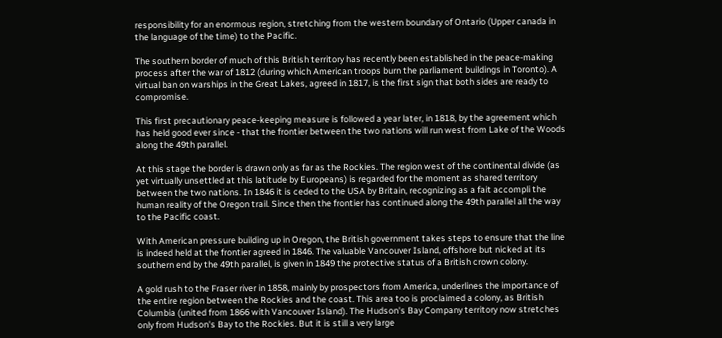responsibility for an enormous region, stretching from the western boundary of Ontario (Upper canada in the language of the time) to the Pacific.

The southern border of much of this British territory has recently been established in the peace-making process after the war of 1812 (during which American troops burn the parliament buildings in Toronto). A virtual ban on warships in the Great Lakes, agreed in 1817, is the first sign that both sides are ready to compromise.

This first precautionary peace-keeping measure is followed a year later, in 1818, by the agreement which has held good ever since - that the frontier between the two nations will run west from Lake of the Woods along the 49th parallel.

At this stage the border is drawn only as far as the Rockies. The region west of the continental divide (as yet virtually unsettled at this latitude by Europeans) is regarded for the moment as shared territory between the two nations. In 1846 it is ceded to the USA by Britain, recognizing as a fait accompli the human reality of the Oregon trail. Since then the frontier has continued along the 49th parallel all the way to the Pacific coast.

With American pressure building up in Oregon, the British government takes steps to ensure that the line is indeed held at the frontier agreed in 1846. The valuable Vancouver Island, offshore but nicked at its southern end by the 49th parallel, is given in 1849 the protective status of a British crown colony.

A gold rush to the Fraser river in 1858, mainly by prospectors from America, underlines the importance of the entire region between the Rockies and the coast. This area too is proclaimed a colony, as British Columbia (united from 1866 with Vancouver Island). The Hudson's Bay Company territory now stretches only from Hudson's Bay to the Rockies. But it is still a very large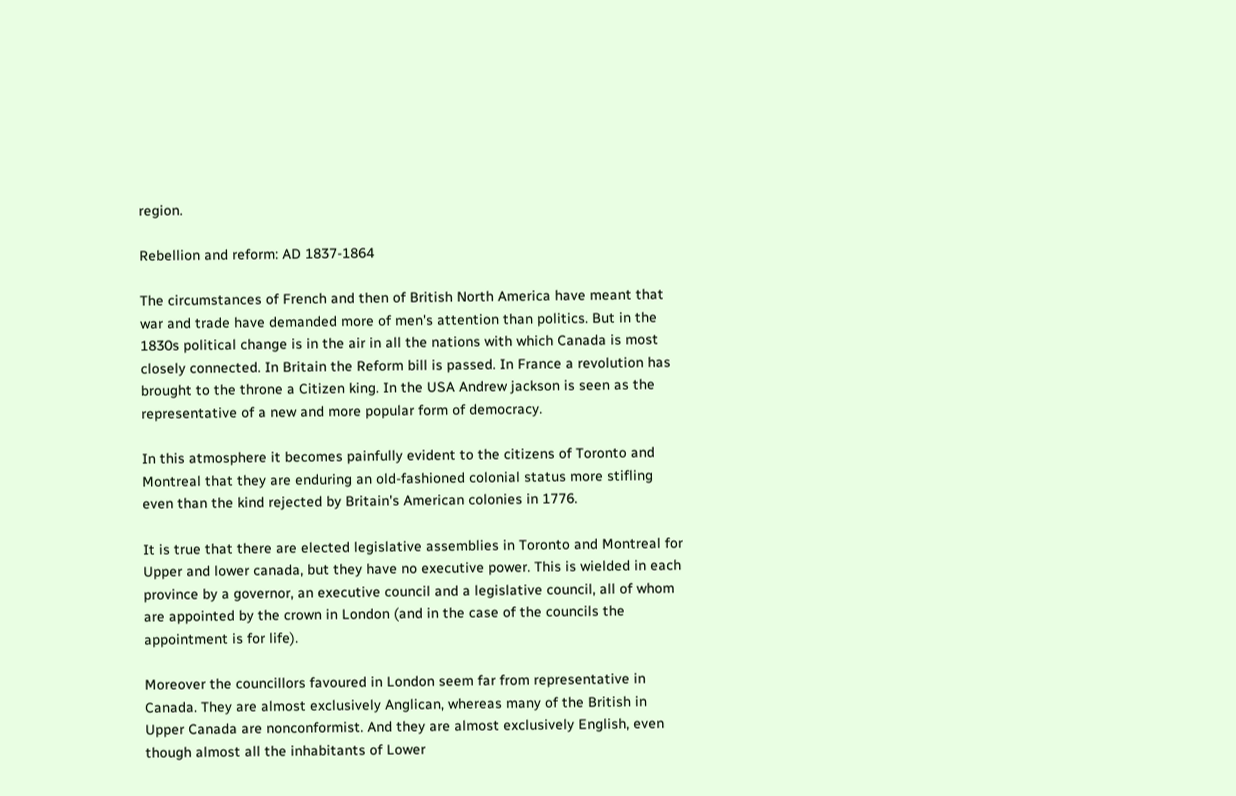region.

Rebellion and reform: AD 1837-1864

The circumstances of French and then of British North America have meant that war and trade have demanded more of men's attention than politics. But in the 1830s political change is in the air in all the nations with which Canada is most closely connected. In Britain the Reform bill is passed. In France a revolution has brought to the throne a Citizen king. In the USA Andrew jackson is seen as the representative of a new and more popular form of democracy.

In this atmosphere it becomes painfully evident to the citizens of Toronto and Montreal that they are enduring an old-fashioned colonial status more stifling even than the kind rejected by Britain's American colonies in 1776.

It is true that there are elected legislative assemblies in Toronto and Montreal for Upper and lower canada, but they have no executive power. This is wielded in each province by a governor, an executive council and a legislative council, all of whom are appointed by the crown in London (and in the case of the councils the appointment is for life).

Moreover the councillors favoured in London seem far from representative in Canada. They are almost exclusively Anglican, whereas many of the British in Upper Canada are nonconformist. And they are almost exclusively English, even though almost all the inhabitants of Lower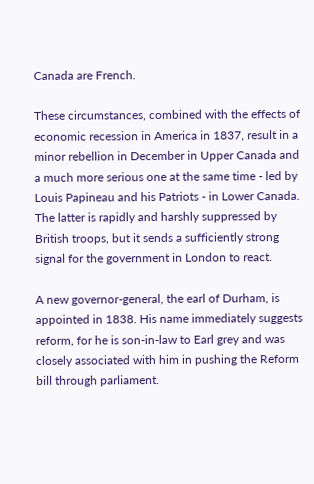Canada are French.

These circumstances, combined with the effects of economic recession in America in 1837, result in a minor rebellion in December in Upper Canada and a much more serious one at the same time - led by Louis Papineau and his Patriots - in Lower Canada. The latter is rapidly and harshly suppressed by British troops, but it sends a sufficiently strong signal for the government in London to react.

A new governor-general, the earl of Durham, is appointed in 1838. His name immediately suggests reform, for he is son-in-law to Earl grey and was closely associated with him in pushing the Reform bill through parliament.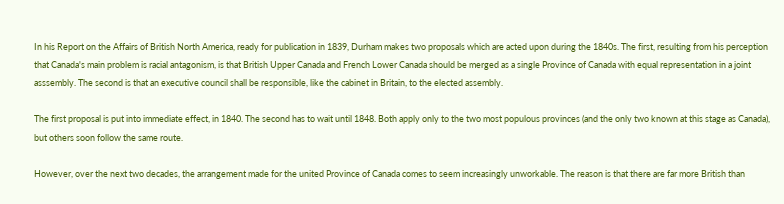In his Report on the Affairs of British North America, ready for publication in 1839, Durham makes two proposals which are acted upon during the 1840s. The first, resulting from his perception that Canada's main problem is racial antagonism, is that British Upper Canada and French Lower Canada should be merged as a single Province of Canada with equal representation in a joint asssembly. The second is that an executive council shall be responsible, like the cabinet in Britain, to the elected assembly.

The first proposal is put into immediate effect, in 1840. The second has to wait until 1848. Both apply only to the two most populous provinces (and the only two known at this stage as Canada), but others soon follow the same route.

However, over the next two decades, the arrangement made for the united Province of Canada comes to seem increasingly unworkable. The reason is that there are far more British than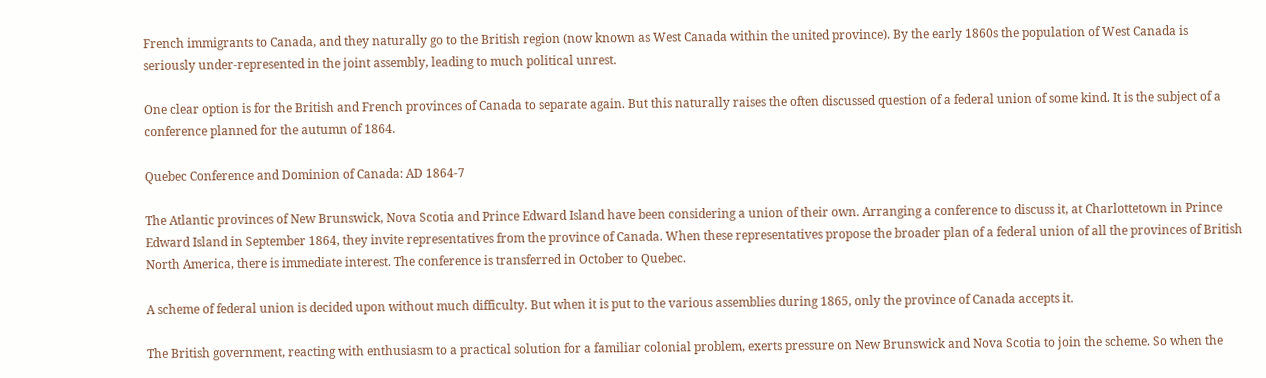French immigrants to Canada, and they naturally go to the British region (now known as West Canada within the united province). By the early 1860s the population of West Canada is seriously under-represented in the joint assembly, leading to much political unrest.

One clear option is for the British and French provinces of Canada to separate again. But this naturally raises the often discussed question of a federal union of some kind. It is the subject of a conference planned for the autumn of 1864.

Quebec Conference and Dominion of Canada: AD 1864-7

The Atlantic provinces of New Brunswick, Nova Scotia and Prince Edward Island have been considering a union of their own. Arranging a conference to discuss it, at Charlottetown in Prince Edward Island in September 1864, they invite representatives from the province of Canada. When these representatives propose the broader plan of a federal union of all the provinces of British North America, there is immediate interest. The conference is transferred in October to Quebec.

A scheme of federal union is decided upon without much difficulty. But when it is put to the various assemblies during 1865, only the province of Canada accepts it.

The British government, reacting with enthusiasm to a practical solution for a familiar colonial problem, exerts pressure on New Brunswick and Nova Scotia to join the scheme. So when the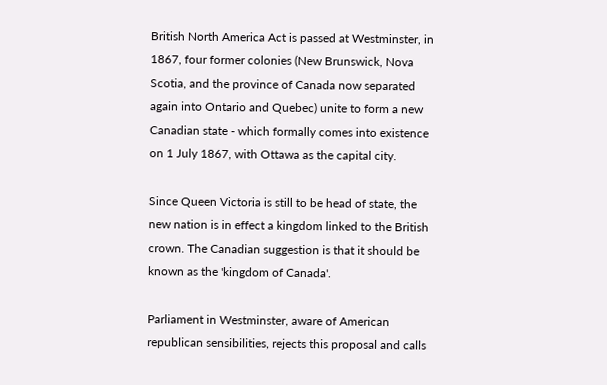British North America Act is passed at Westminster, in 1867, four former colonies (New Brunswick, Nova Scotia, and the province of Canada now separated again into Ontario and Quebec) unite to form a new Canadian state - which formally comes into existence on 1 July 1867, with Ottawa as the capital city.

Since Queen Victoria is still to be head of state, the new nation is in effect a kingdom linked to the British crown. The Canadian suggestion is that it should be known as the 'kingdom of Canada'.

Parliament in Westminster, aware of American republican sensibilities, rejects this proposal and calls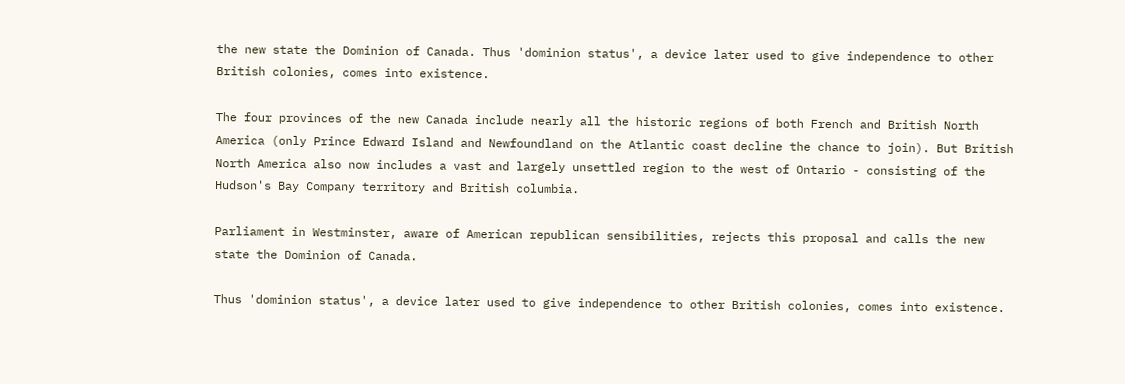the new state the Dominion of Canada. Thus 'dominion status', a device later used to give independence to other British colonies, comes into existence.

The four provinces of the new Canada include nearly all the historic regions of both French and British North America (only Prince Edward Island and Newfoundland on the Atlantic coast decline the chance to join). But British North America also now includes a vast and largely unsettled region to the west of Ontario - consisting of the Hudson's Bay Company territory and British columbia.

Parliament in Westminster, aware of American republican sensibilities, rejects this proposal and calls the new state the Dominion of Canada.

Thus 'dominion status', a device later used to give independence to other British colonies, comes into existence.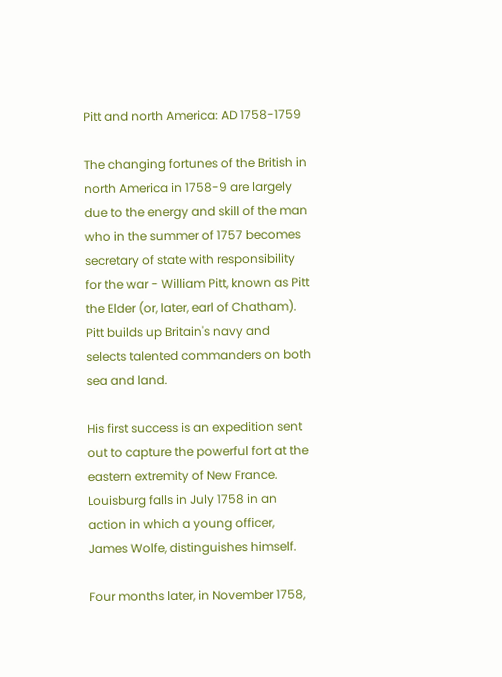Pitt and north America: AD 1758-1759

The changing fortunes of the British in north America in 1758-9 are largely due to the energy and skill of the man who in the summer of 1757 becomes secretary of state with responsibility for the war - William Pitt, known as Pitt the Elder (or, later, earl of Chatham). Pitt builds up Britain's navy and selects talented commanders on both sea and land.

His first success is an expedition sent out to capture the powerful fort at the eastern extremity of New France. Louisburg falls in July 1758 in an action in which a young officer, James Wolfe, distinguishes himself.

Four months later, in November 1758,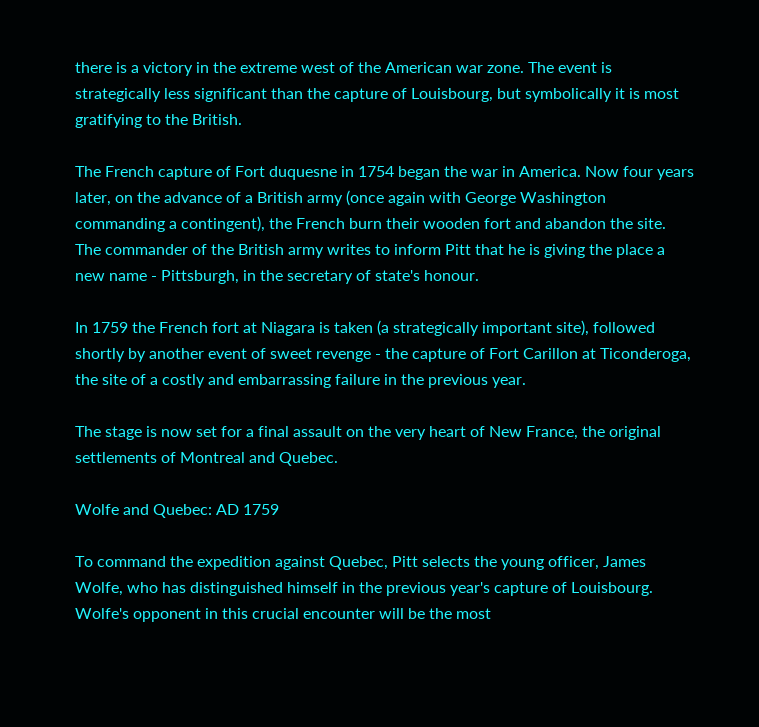there is a victory in the extreme west of the American war zone. The event is strategically less significant than the capture of Louisbourg, but symbolically it is most gratifying to the British.

The French capture of Fort duquesne in 1754 began the war in America. Now four years later, on the advance of a British army (once again with George Washington commanding a contingent), the French burn their wooden fort and abandon the site. The commander of the British army writes to inform Pitt that he is giving the place a new name - Pittsburgh, in the secretary of state's honour.

In 1759 the French fort at Niagara is taken (a strategically important site), followed shortly by another event of sweet revenge - the capture of Fort Carillon at Ticonderoga, the site of a costly and embarrassing failure in the previous year.

The stage is now set for a final assault on the very heart of New France, the original settlements of Montreal and Quebec.

Wolfe and Quebec: AD 1759

To command the expedition against Quebec, Pitt selects the young officer, James Wolfe, who has distinguished himself in the previous year's capture of Louisbourg. Wolfe's opponent in this crucial encounter will be the most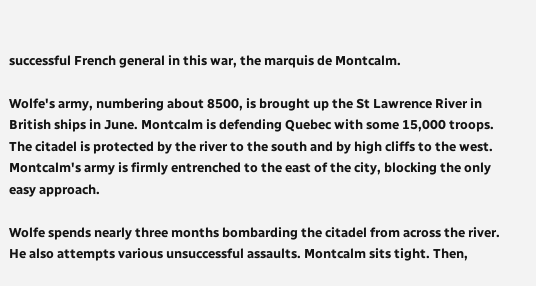successful French general in this war, the marquis de Montcalm.

Wolfe's army, numbering about 8500, is brought up the St Lawrence River in British ships in June. Montcalm is defending Quebec with some 15,000 troops. The citadel is protected by the river to the south and by high cliffs to the west. Montcalm's army is firmly entrenched to the east of the city, blocking the only easy approach.

Wolfe spends nearly three months bombarding the citadel from across the river. He also attempts various unsuccessful assaults. Montcalm sits tight. Then,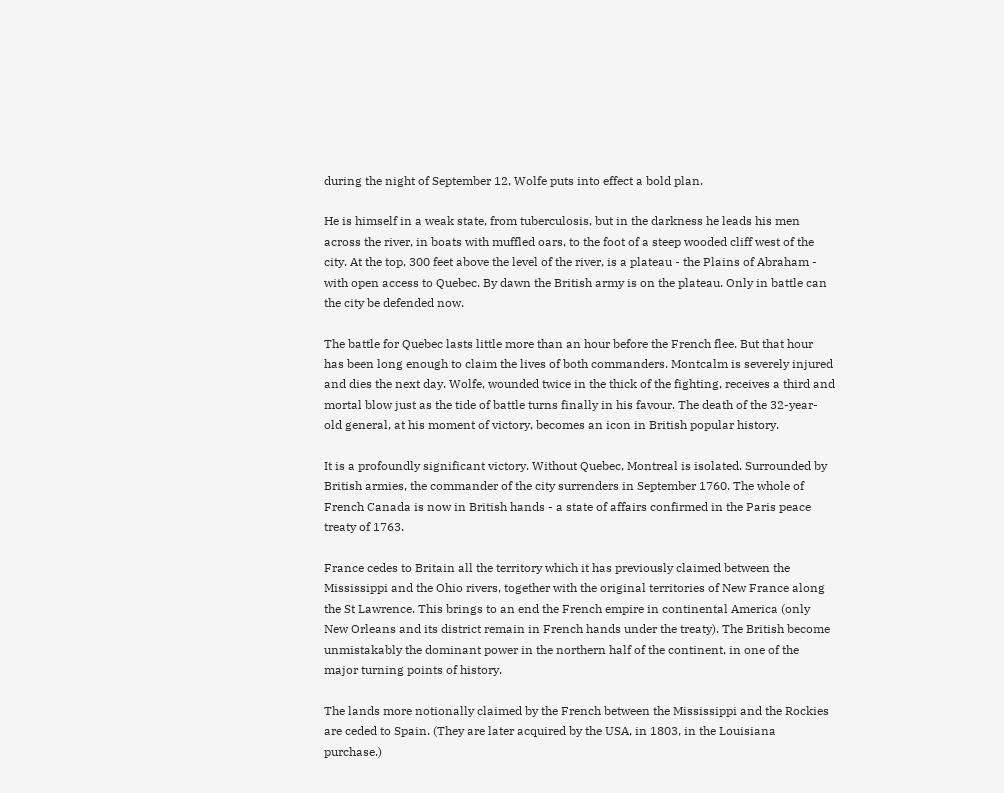during the night of September 12, Wolfe puts into effect a bold plan.

He is himself in a weak state, from tuberculosis, but in the darkness he leads his men across the river, in boats with muffled oars, to the foot of a steep wooded cliff west of the city. At the top, 300 feet above the level of the river, is a plateau - the Plains of Abraham - with open access to Quebec. By dawn the British army is on the plateau. Only in battle can the city be defended now.

The battle for Quebec lasts little more than an hour before the French flee. But that hour has been long enough to claim the lives of both commanders. Montcalm is severely injured and dies the next day. Wolfe, wounded twice in the thick of the fighting, receives a third and mortal blow just as the tide of battle turns finally in his favour. The death of the 32-year-old general, at his moment of victory, becomes an icon in British popular history.

It is a profoundly significant victory. Without Quebec, Montreal is isolated. Surrounded by British armies, the commander of the city surrenders in September 1760. The whole of French Canada is now in British hands - a state of affairs confirmed in the Paris peace treaty of 1763.

France cedes to Britain all the territory which it has previously claimed between the Mississippi and the Ohio rivers, together with the original territories of New France along the St Lawrence. This brings to an end the French empire in continental America (only New Orleans and its district remain in French hands under the treaty). The British become unmistakably the dominant power in the northern half of the continent, in one of the major turning points of history.

The lands more notionally claimed by the French between the Mississippi and the Rockies are ceded to Spain. (They are later acquired by the USA, in 1803, in the Louisiana purchase.)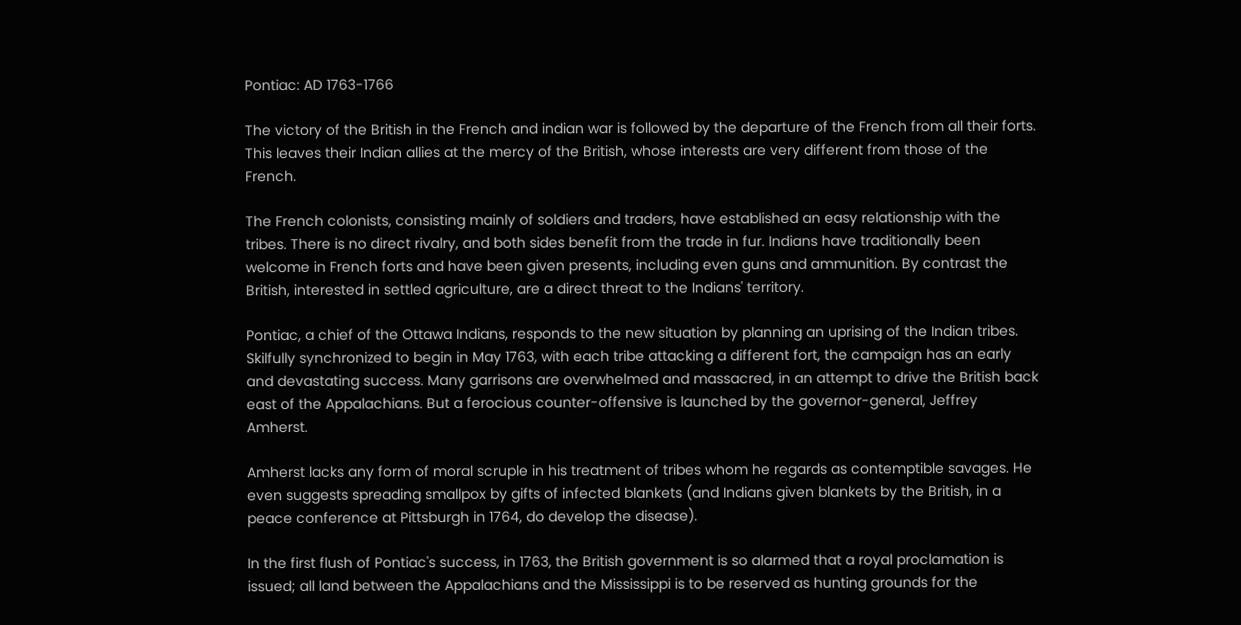Pontiac: AD 1763-1766

The victory of the British in the French and indian war is followed by the departure of the French from all their forts. This leaves their Indian allies at the mercy of the British, whose interests are very different from those of the French.

The French colonists, consisting mainly of soldiers and traders, have established an easy relationship with the tribes. There is no direct rivalry, and both sides benefit from the trade in fur. Indians have traditionally been welcome in French forts and have been given presents, including even guns and ammunition. By contrast the British, interested in settled agriculture, are a direct threat to the Indians' territory.

Pontiac, a chief of the Ottawa Indians, responds to the new situation by planning an uprising of the Indian tribes. Skilfully synchronized to begin in May 1763, with each tribe attacking a different fort, the campaign has an early and devastating success. Many garrisons are overwhelmed and massacred, in an attempt to drive the British back east of the Appalachians. But a ferocious counter-offensive is launched by the governor-general, Jeffrey Amherst.

Amherst lacks any form of moral scruple in his treatment of tribes whom he regards as contemptible savages. He even suggests spreading smallpox by gifts of infected blankets (and Indians given blankets by the British, in a peace conference at Pittsburgh in 1764, do develop the disease).

In the first flush of Pontiac's success, in 1763, the British government is so alarmed that a royal proclamation is issued; all land between the Appalachians and the Mississippi is to be reserved as hunting grounds for the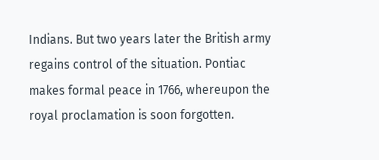Indians. But two years later the British army regains control of the situation. Pontiac makes formal peace in 1766, whereupon the royal proclamation is soon forgotten.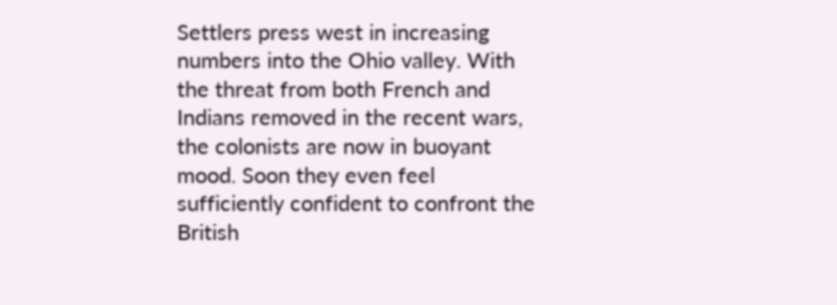Settlers press west in increasing numbers into the Ohio valley. With the threat from both French and Indians removed in the recent wars, the colonists are now in buoyant mood. Soon they even feel sufficiently confident to confront the British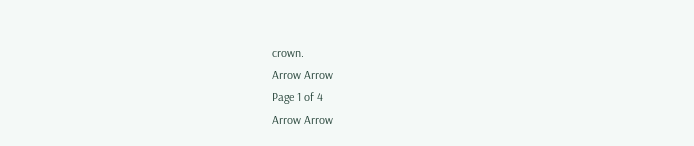crown.
Arrow Arrow
Page 1 of 4
Arrow Arrow